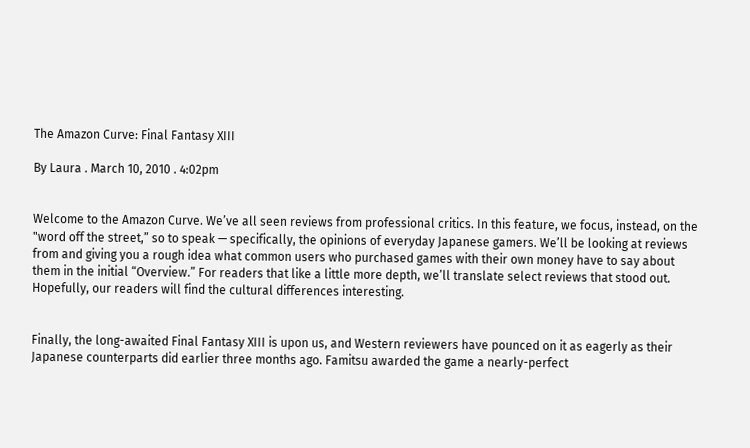The Amazon Curve: Final Fantasy XIII

By Laura . March 10, 2010 . 4:02pm


Welcome to the Amazon Curve. We’ve all seen reviews from professional critics. In this feature, we focus, instead, on the "word off the street,” so to speak — specifically, the opinions of everyday Japanese gamers. We’ll be looking at reviews from and giving you a rough idea what common users who purchased games with their own money have to say about them in the initial “Overview.” For readers that like a little more depth, we’ll translate select reviews that stood out. Hopefully, our readers will find the cultural differences interesting.


Finally, the long-awaited Final Fantasy XIII is upon us, and Western reviewers have pounced on it as eagerly as their Japanese counterparts did earlier three months ago. Famitsu awarded the game a nearly-perfect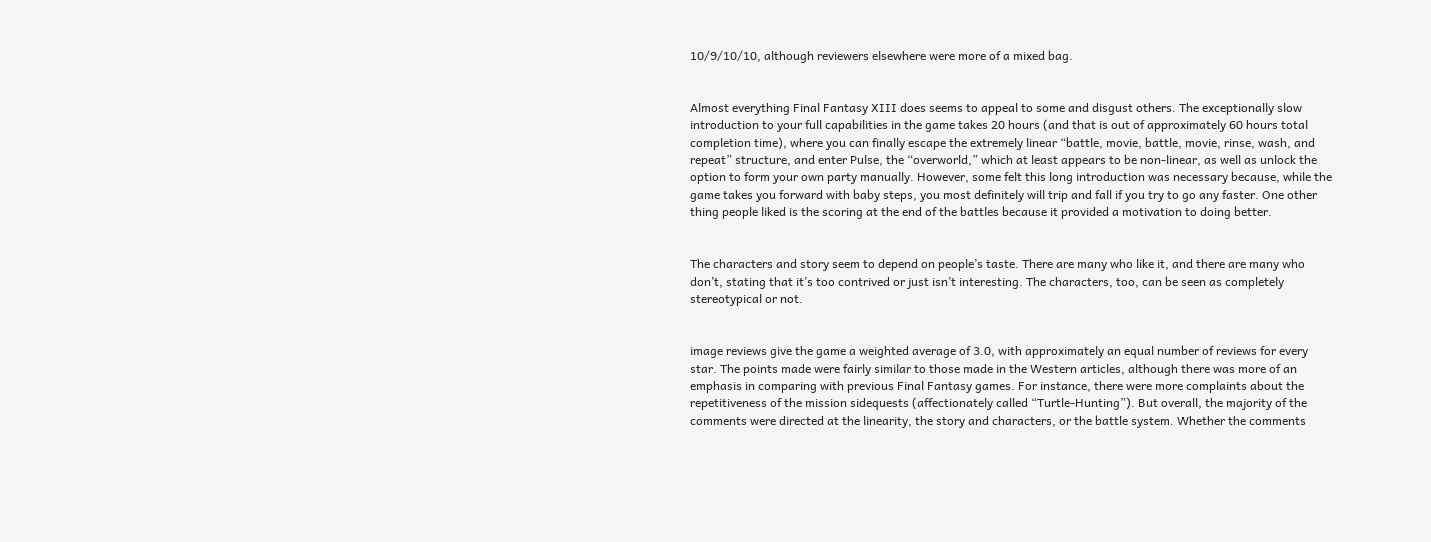10/9/10/10, although reviewers elsewhere were more of a mixed bag.


Almost everything Final Fantasy XIII does seems to appeal to some and disgust others. The exceptionally slow introduction to your full capabilities in the game takes 20 hours (and that is out of approximately 60 hours total completion time), where you can finally escape the extremely linear “battle, movie, battle, movie, rinse, wash, and repeat” structure, and enter Pulse, the “overworld,” which at least appears to be non-linear, as well as unlock the option to form your own party manually. However, some felt this long introduction was necessary because, while the game takes you forward with baby steps, you most definitely will trip and fall if you try to go any faster. One other thing people liked is the scoring at the end of the battles because it provided a motivation to doing better.


The characters and story seem to depend on people’s taste. There are many who like it, and there are many who don’t, stating that it’s too contrived or just isn’t interesting. The characters, too, can be seen as completely stereotypical or not.


image reviews give the game a weighted average of 3.0, with approximately an equal number of reviews for every star. The points made were fairly similar to those made in the Western articles, although there was more of an emphasis in comparing with previous Final Fantasy games. For instance, there were more complaints about the repetitiveness of the mission sidequests (affectionately called “Turtle-Hunting”). But overall, the majority of the comments were directed at the linearity, the story and characters, or the battle system. Whether the comments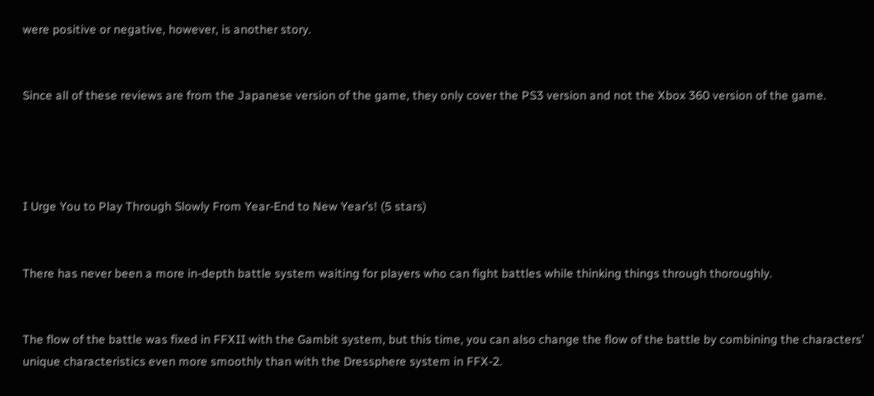were positive or negative, however, is another story.


Since all of these reviews are from the Japanese version of the game, they only cover the PS3 version and not the Xbox 360 version of the game.




I Urge You to Play Through Slowly From Year-End to New Year’s! (5 stars)


There has never been a more in-depth battle system waiting for players who can fight battles while thinking things through thoroughly.


The flow of the battle was fixed in FFXII with the Gambit system, but this time, you can also change the flow of the battle by combining the characters’ unique characteristics even more smoothly than with the Dressphere system in FFX-2.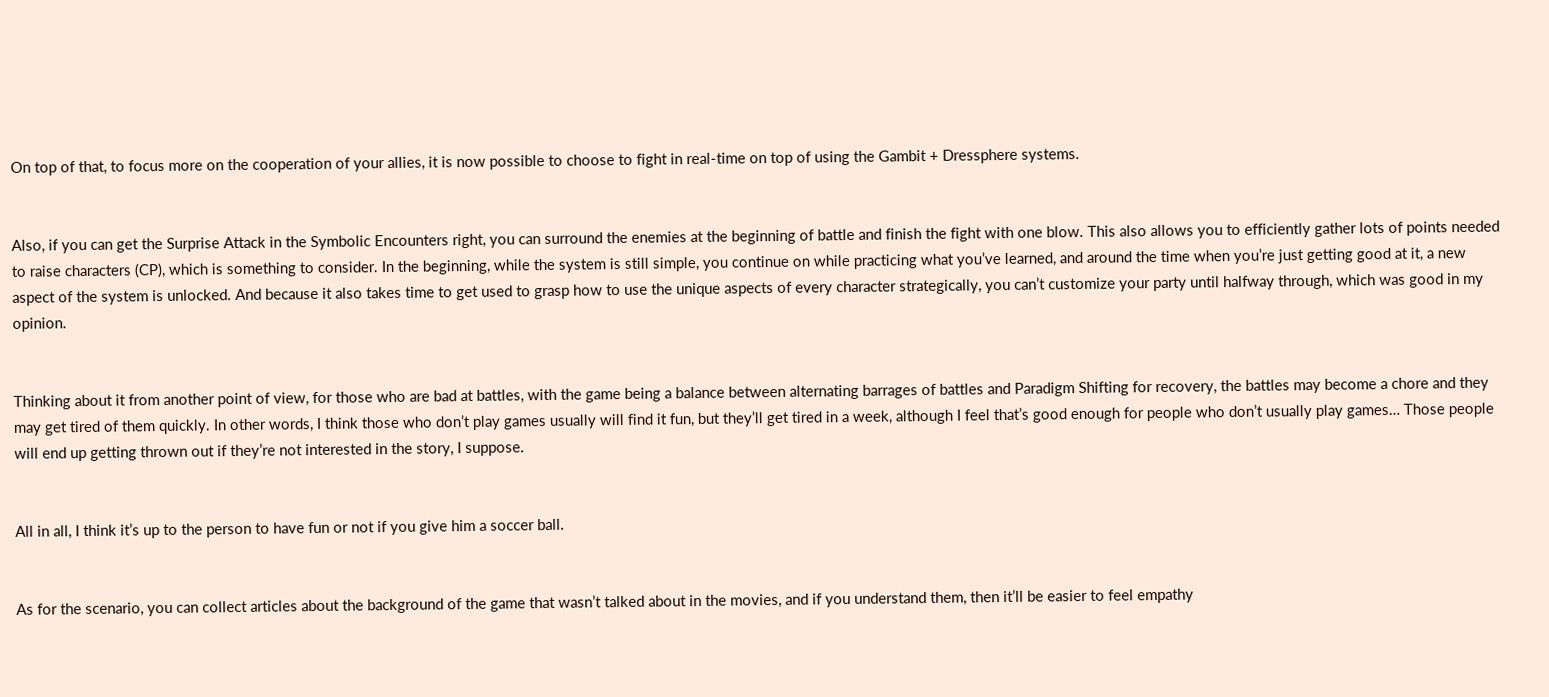On top of that, to focus more on the cooperation of your allies, it is now possible to choose to fight in real-time on top of using the Gambit + Dressphere systems.


Also, if you can get the Surprise Attack in the Symbolic Encounters right, you can surround the enemies at the beginning of battle and finish the fight with one blow. This also allows you to efficiently gather lots of points needed to raise characters (CP), which is something to consider. In the beginning, while the system is still simple, you continue on while practicing what you’ve learned, and around the time when you’re just getting good at it, a new aspect of the system is unlocked. And because it also takes time to get used to grasp how to use the unique aspects of every character strategically, you can’t customize your party until halfway through, which was good in my opinion.


Thinking about it from another point of view, for those who are bad at battles, with the game being a balance between alternating barrages of battles and Paradigm Shifting for recovery, the battles may become a chore and they may get tired of them quickly. In other words, I think those who don’t play games usually will find it fun, but they’ll get tired in a week, although I feel that’s good enough for people who don’t usually play games… Those people will end up getting thrown out if they’re not interested in the story, I suppose.


All in all, I think it’s up to the person to have fun or not if you give him a soccer ball.


As for the scenario, you can collect articles about the background of the game that wasn’t talked about in the movies, and if you understand them, then it’ll be easier to feel empathy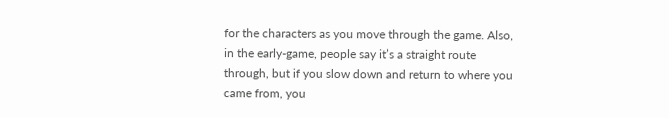for the characters as you move through the game. Also, in the early-game, people say it’s a straight route through, but if you slow down and return to where you came from, you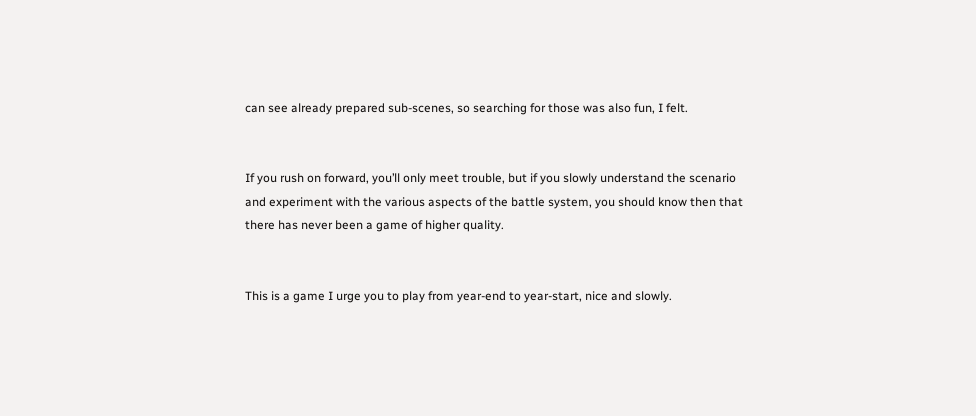can see already prepared sub-scenes, so searching for those was also fun, I felt.


If you rush on forward, you’ll only meet trouble, but if you slowly understand the scenario and experiment with the various aspects of the battle system, you should know then that there has never been a game of higher quality.


This is a game I urge you to play from year-end to year-start, nice and slowly.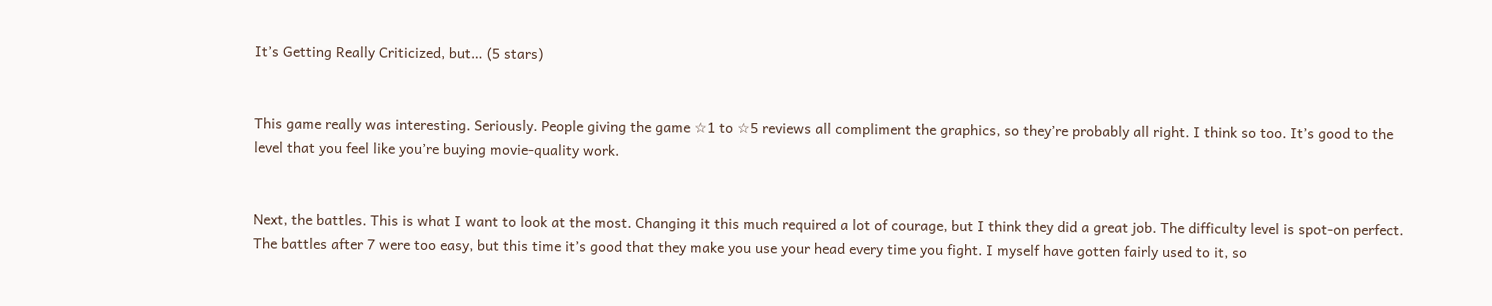It’s Getting Really Criticized, but… (5 stars)


This game really was interesting. Seriously. People giving the game ☆1 to ☆5 reviews all compliment the graphics, so they’re probably all right. I think so too. It’s good to the level that you feel like you’re buying movie-quality work.


Next, the battles. This is what I want to look at the most. Changing it this much required a lot of courage, but I think they did a great job. The difficulty level is spot-on perfect. The battles after 7 were too easy, but this time it’s good that they make you use your head every time you fight. I myself have gotten fairly used to it, so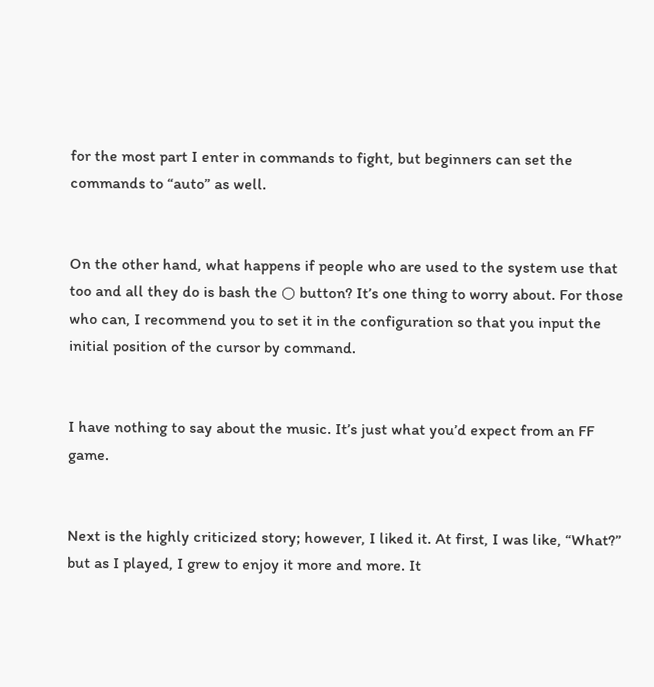for the most part I enter in commands to fight, but beginners can set the commands to “auto” as well.


On the other hand, what happens if people who are used to the system use that too and all they do is bash the ○ button? It’s one thing to worry about. For those who can, I recommend you to set it in the configuration so that you input the initial position of the cursor by command.


I have nothing to say about the music. It’s just what you’d expect from an FF game.


Next is the highly criticized story; however, I liked it. At first, I was like, “What?” but as I played, I grew to enjoy it more and more. It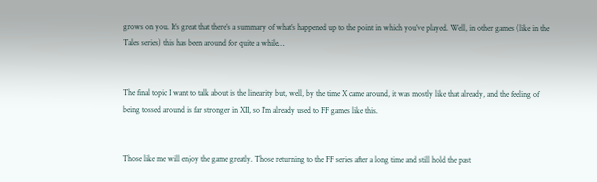grows on you. It’s great that there’s a summary of what’s happened up to the point in which you’ve played. Well, in other games (like in the Tales series) this has been around for quite a while…


The final topic I want to talk about is the linearity but, well, by the time X came around, it was mostly like that already, and the feeling of being tossed around is far stronger in XII, so I’m already used to FF games like this.


Those like me will enjoy the game greatly. Those returning to the FF series after a long time and still hold the past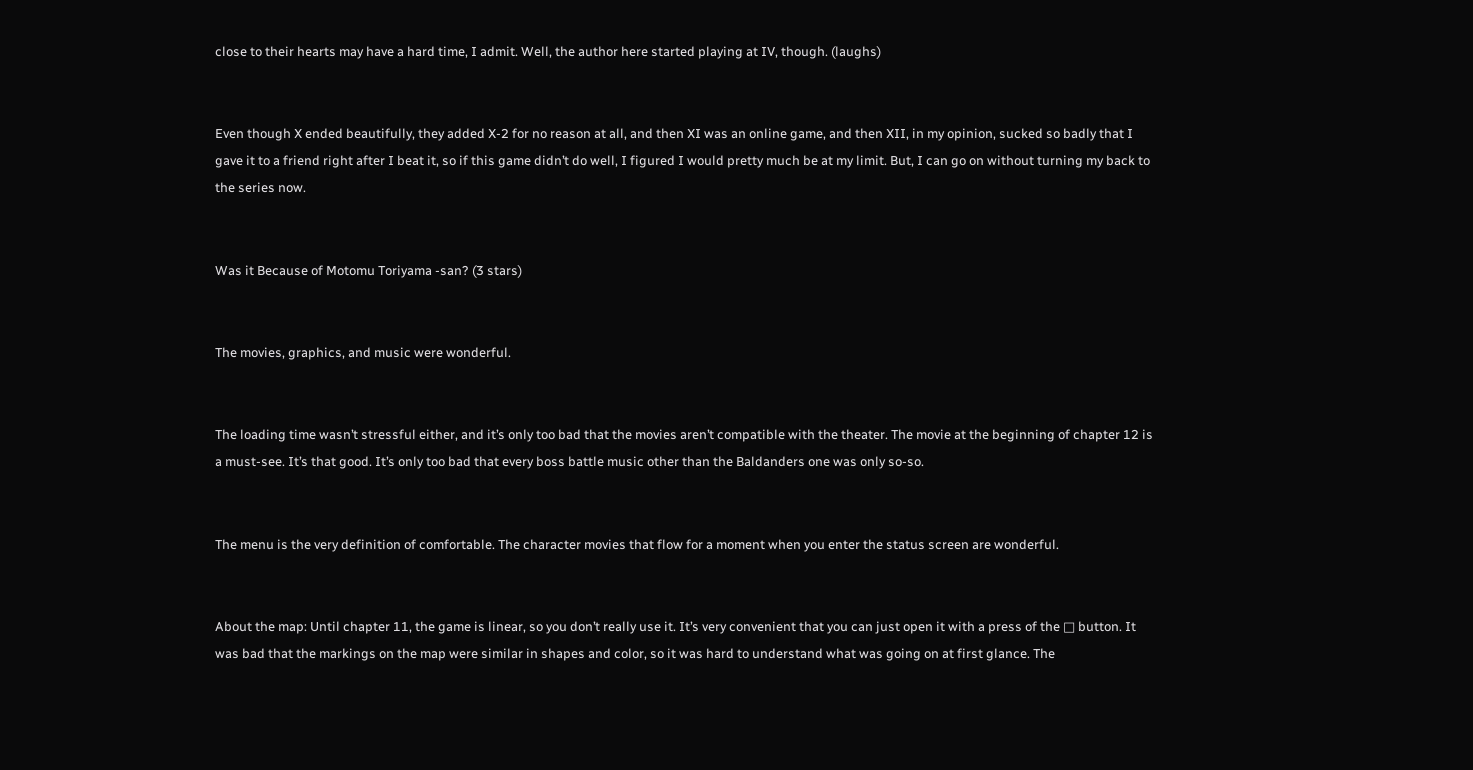close to their hearts may have a hard time, I admit. Well, the author here started playing at IV, though. (laughs)


Even though X ended beautifully, they added X-2 for no reason at all, and then XI was an online game, and then XII, in my opinion, sucked so badly that I gave it to a friend right after I beat it, so if this game didn’t do well, I figured I would pretty much be at my limit. But, I can go on without turning my back to the series now.


Was it Because of Motomu Toriyama -san? (3 stars)


The movies, graphics, and music were wonderful.


The loading time wasn’t stressful either, and it’s only too bad that the movies aren’t compatible with the theater. The movie at the beginning of chapter 12 is a must-see. It’s that good. It’s only too bad that every boss battle music other than the Baldanders one was only so-so.


The menu is the very definition of comfortable. The character movies that flow for a moment when you enter the status screen are wonderful.


About the map: Until chapter 11, the game is linear, so you don’t really use it. It’s very convenient that you can just open it with a press of the □ button. It was bad that the markings on the map were similar in shapes and color, so it was hard to understand what was going on at first glance. The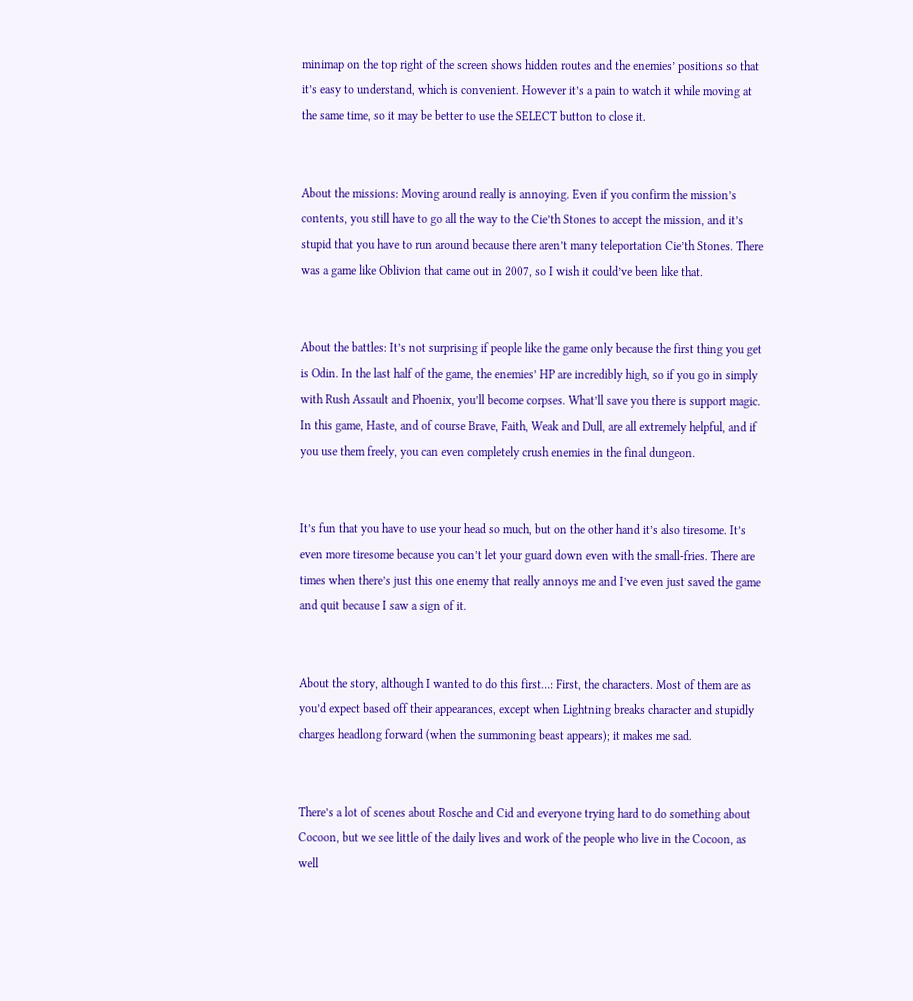minimap on the top right of the screen shows hidden routes and the enemies’ positions so that it’s easy to understand, which is convenient. However it’s a pain to watch it while moving at the same time, so it may be better to use the SELECT button to close it.


About the missions: Moving around really is annoying. Even if you confirm the mission’s contents, you still have to go all the way to the Cie’th Stones to accept the mission, and it’s stupid that you have to run around because there aren’t many teleportation Cie’th Stones. There was a game like Oblivion that came out in 2007, so I wish it could’ve been like that.


About the battles: It’s not surprising if people like the game only because the first thing you get is Odin. In the last half of the game, the enemies’ HP are incredibly high, so if you go in simply with Rush Assault and Phoenix, you’ll become corpses. What’ll save you there is support magic. In this game, Haste, and of course Brave, Faith, Weak and Dull, are all extremely helpful, and if you use them freely, you can even completely crush enemies in the final dungeon.


It’s fun that you have to use your head so much, but on the other hand it’s also tiresome. It’s even more tiresome because you can’t let your guard down even with the small-fries. There are times when there’s just this one enemy that really annoys me and I’ve even just saved the game and quit because I saw a sign of it.


About the story, although I wanted to do this first…: First, the characters. Most of them are as you’d expect based off their appearances, except when Lightning breaks character and stupidly charges headlong forward (when the summoning beast appears); it makes me sad.


There’s a lot of scenes about Rosche and Cid and everyone trying hard to do something about Cocoon, but we see little of the daily lives and work of the people who live in the Cocoon, as well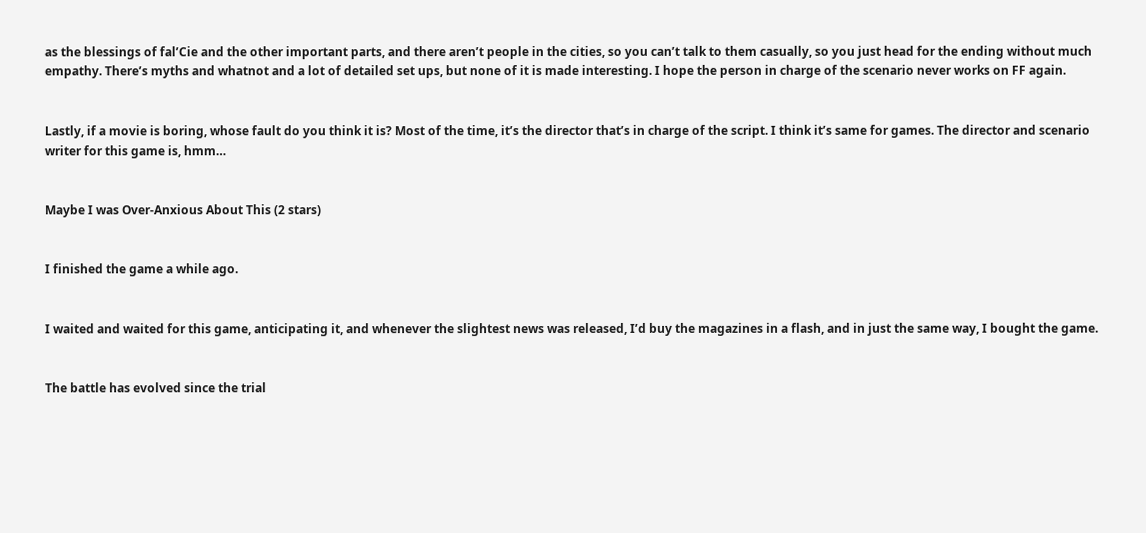as the blessings of fal’Cie and the other important parts, and there aren’t people in the cities, so you can’t talk to them casually, so you just head for the ending without much empathy. There’s myths and whatnot and a lot of detailed set ups, but none of it is made interesting. I hope the person in charge of the scenario never works on FF again.


Lastly, if a movie is boring, whose fault do you think it is? Most of the time, it’s the director that’s in charge of the script. I think it’s same for games. The director and scenario writer for this game is, hmm…


Maybe I was Over-Anxious About This (2 stars)


I finished the game a while ago.


I waited and waited for this game, anticipating it, and whenever the slightest news was released, I’d buy the magazines in a flash, and in just the same way, I bought the game.


The battle has evolved since the trial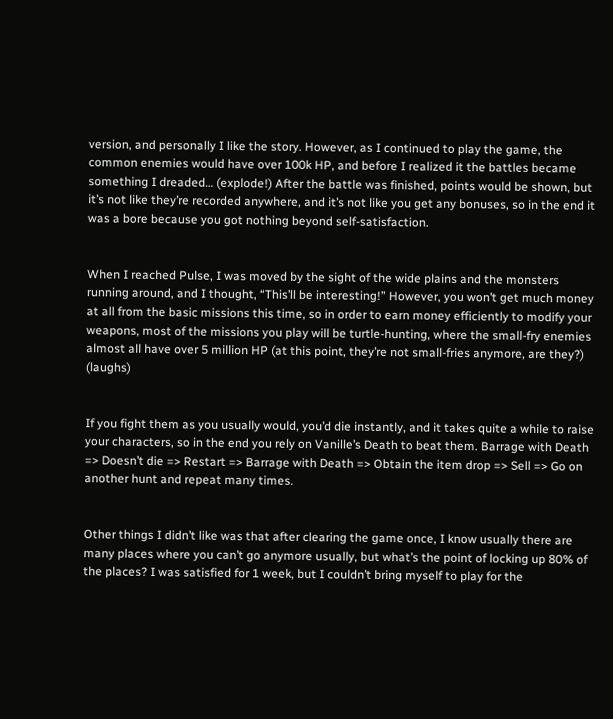version, and personally I like the story. However, as I continued to play the game, the common enemies would have over 100k HP, and before I realized it the battles became something I dreaded… (explode!) After the battle was finished, points would be shown, but it’s not like they’re recorded anywhere, and it’s not like you get any bonuses, so in the end it was a bore because you got nothing beyond self-satisfaction.


When I reached Pulse, I was moved by the sight of the wide plains and the monsters running around, and I thought, “This’ll be interesting!” However, you won’t get much money at all from the basic missions this time, so in order to earn money efficiently to modify your weapons, most of the missions you play will be turtle-hunting, where the small-fry enemies almost all have over 5 million HP (at this point, they’re not small-fries anymore, are they?) (laughs)


If you fight them as you usually would, you’d die instantly, and it takes quite a while to raise your characters, so in the end you rely on Vanille’s Death to beat them. Barrage with Death => Doesn’t die => Restart => Barrage with Death => Obtain the item drop => Sell => Go on another hunt and repeat many times.


Other things I didn’t like was that after clearing the game once, I know usually there are many places where you can’t go anymore usually, but what’s the point of locking up 80% of the places? I was satisfied for 1 week, but I couldn’t bring myself to play for the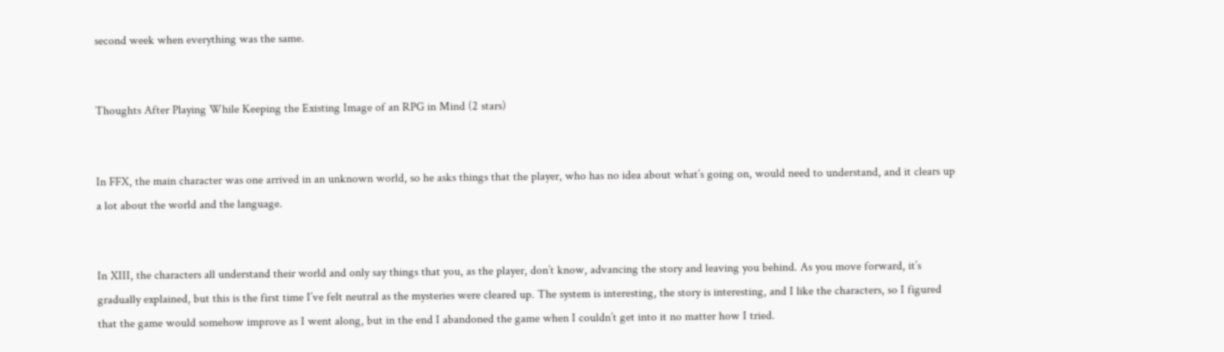second week when everything was the same.


Thoughts After Playing While Keeping the Existing Image of an RPG in Mind (2 stars)


In FFX, the main character was one arrived in an unknown world, so he asks things that the player, who has no idea about what’s going on, would need to understand, and it clears up a lot about the world and the language.


In XIII, the characters all understand their world and only say things that you, as the player, don’t know, advancing the story and leaving you behind. As you move forward, it’s gradually explained, but this is the first time I’ve felt neutral as the mysteries were cleared up. The system is interesting, the story is interesting, and I like the characters, so I figured that the game would somehow improve as I went along, but in the end I abandoned the game when I couldn’t get into it no matter how I tried.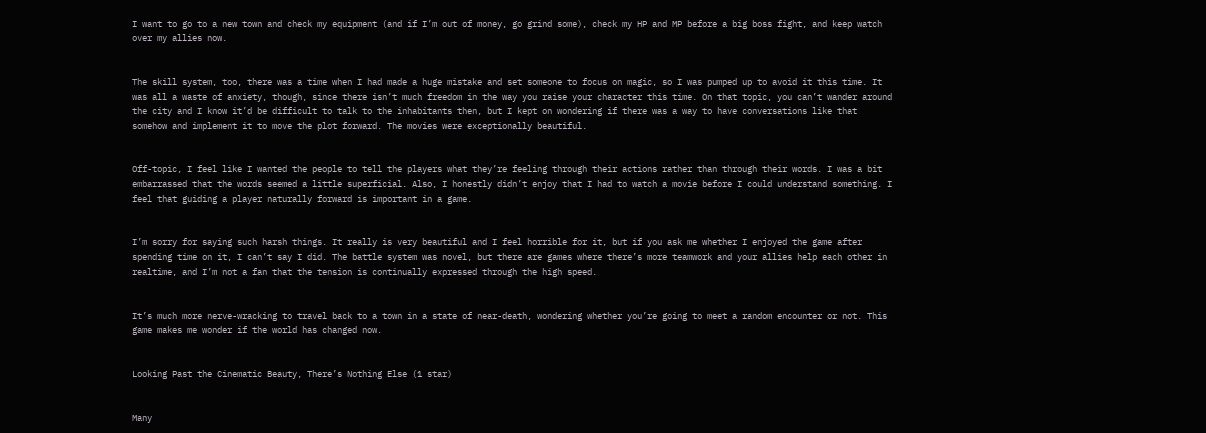I want to go to a new town and check my equipment (and if I’m out of money, go grind some), check my HP and MP before a big boss fight, and keep watch over my allies now.


The skill system, too, there was a time when I had made a huge mistake and set someone to focus on magic, so I was pumped up to avoid it this time. It was all a waste of anxiety, though, since there isn’t much freedom in the way you raise your character this time. On that topic, you can’t wander around the city and I know it’d be difficult to talk to the inhabitants then, but I kept on wondering if there was a way to have conversations like that somehow and implement it to move the plot forward. The movies were exceptionally beautiful.


Off-topic, I feel like I wanted the people to tell the players what they’re feeling through their actions rather than through their words. I was a bit embarrassed that the words seemed a little superficial. Also, I honestly didn’t enjoy that I had to watch a movie before I could understand something. I feel that guiding a player naturally forward is important in a game.


I’m sorry for saying such harsh things. It really is very beautiful and I feel horrible for it, but if you ask me whether I enjoyed the game after spending time on it, I can’t say I did. The battle system was novel, but there are games where there’s more teamwork and your allies help each other in realtime, and I’m not a fan that the tension is continually expressed through the high speed.


It’s much more nerve-wracking to travel back to a town in a state of near-death, wondering whether you’re going to meet a random encounter or not. This game makes me wonder if the world has changed now.


Looking Past the Cinematic Beauty, There’s Nothing Else (1 star)


Many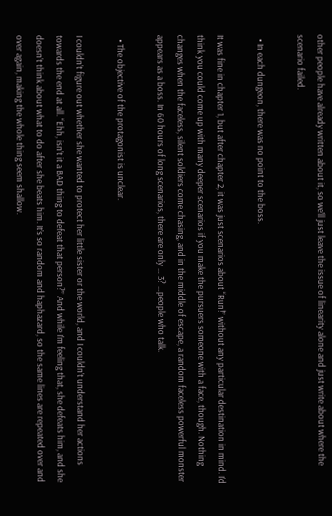other people have already written about it, so we’ll just leave the issue of linearity alone and just write about where the scenario failed.

  • In each dungeon, there was no point to the boss.

It was fine in chapter 1, but after chapter 2, it was just scenarios about “Run!” without any particular destination in mind. I’d think you could come up with many deeper scenarios if you make the pursuers someone with a face, though. Nothing changes when the faceless, silent soldiers come chasing, and in the middle of escape, a random faceless powerful monster appears as a boss. In 60 hours of long scenarios, there are only … 3? …people who talk.

  • The objective of the protagonist is unclear.

I couldn’t figure out whether she wanted to protect her little sister or the world, and I couldn’t understand her actions towards the end at all. “Ehh, isn’t it a BAD thing to defeat that person?” And while I’m feeling that, she defeats him, and she doesn’t think about what to do after she beats him. It’s so random and haphazard, so the same lines are repeated over and over again, making the whole thing seem shallow.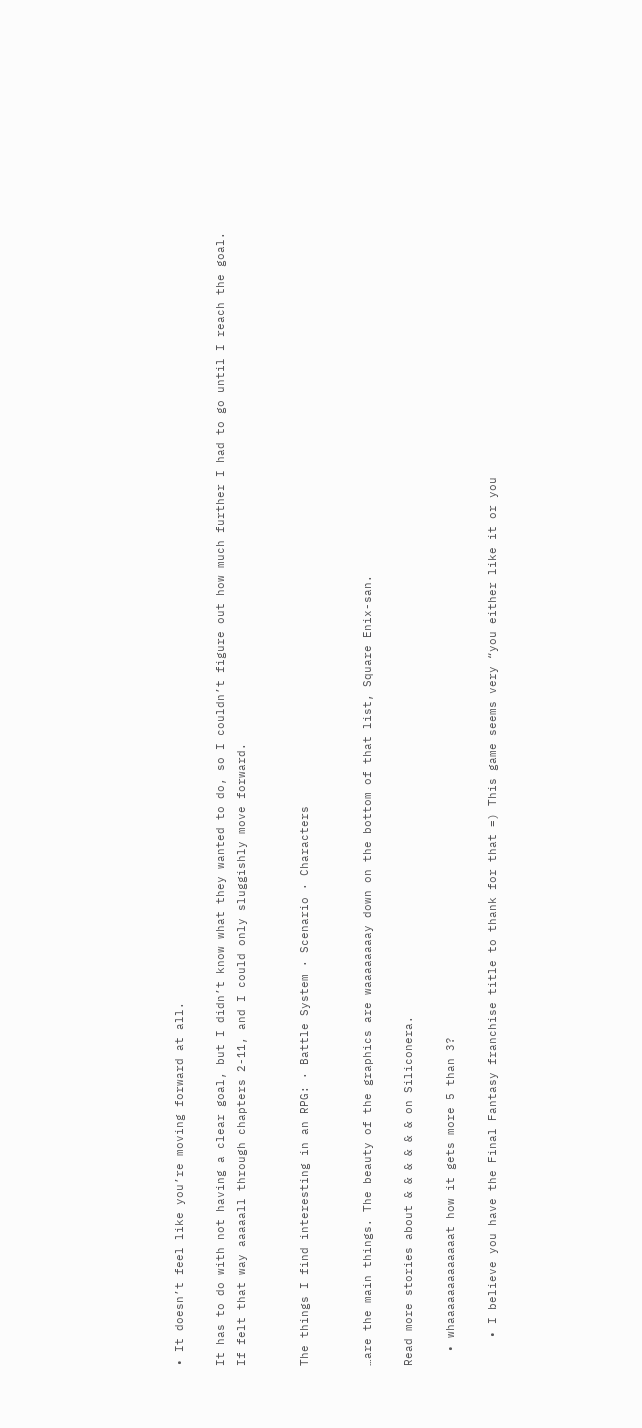• It doesn’t feel like you’re moving forward at all.

It has to do with not having a clear goal, but I didn’t know what they wanted to do, so I couldn’t figure out how much further I had to go until I reach the goal. If felt that way aaaaall through chapters 2-11, and I could only sluggishly move forward.


The things I find interesting in an RPG: · Battle System · Scenario · Characters


…are the main things. The beauty of the graphics are waaaaaaaay down on the bottom of that list, Square Enix-san.

Read more stories about & & & & & & on Siliconera.

  • whaaaaaaaaaaaaat how it gets more 5 than 3?

    • I believe you have the Final Fantasy franchise title to thank for that =) This game seems very “you either like it or you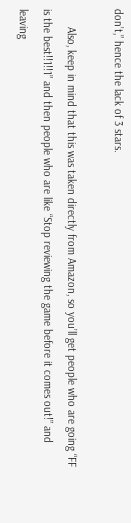don’t,” hence the lack of 3 stars.

      Also, keep in mind that this was taken directly from Amazon, so you’ll get people who are going “FF is the best!!1!!1” and then people who are like “Stop reviewing the game before it comes out!” and leaving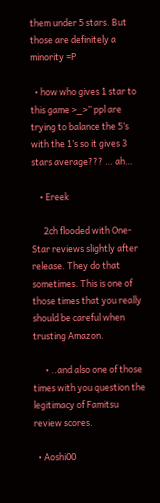them under 5 stars. But those are definitely a minority =P

  • how who gives 1 star to this game >_>” ppl are trying to balance the 5’s with the 1’s so it gives 3 stars average??? … ah…

    • Ereek

      2ch flooded with One-Star reviews slightly after release. They do that sometimes. This is one of those times that you really should be careful when trusting Amazon.

      • ..and also one of those times with you question the legitimacy of Famitsu review scores.

  • Aoshi00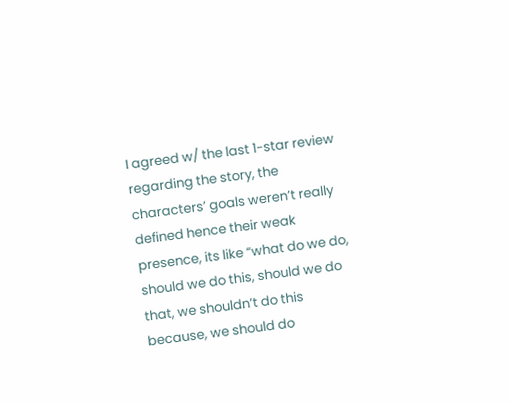I agreed w/ the last 1-star review regarding the story, the characters’ goals weren’t really defined hence their weak presence, its like “what do we do, should we do this, should we do that, we shouldn’t do this because, we should do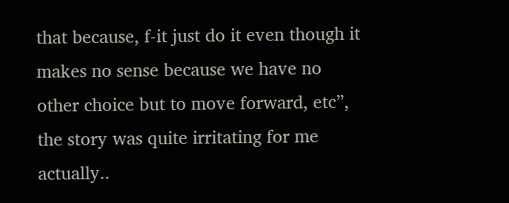that because, f-it just do it even though it makes no sense because we have no other choice but to move forward, etc”, the story was quite irritating for me actually..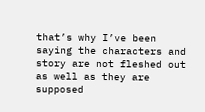that’s why I’ve been saying the characters and story are not fleshed out as well as they are supposed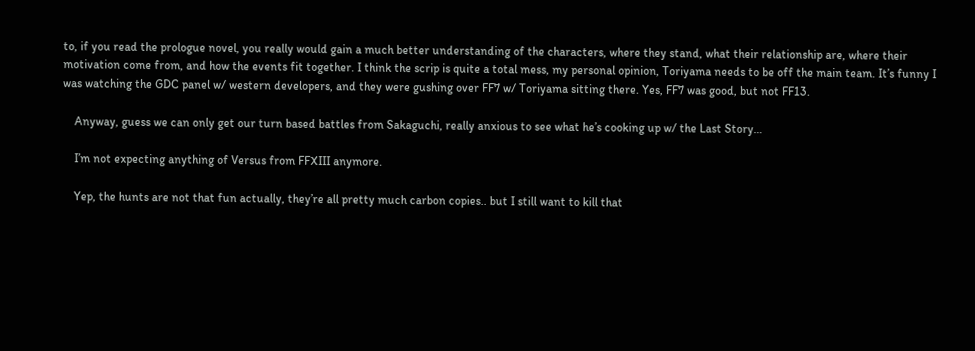to, if you read the prologue novel, you really would gain a much better understanding of the characters, where they stand, what their relationship are, where their motivation come from, and how the events fit together. I think the scrip is quite a total mess, my personal opinion, Toriyama needs to be off the main team. It’s funny I was watching the GDC panel w/ western developers, and they were gushing over FF7 w/ Toriyama sitting there. Yes, FF7 was good, but not FF13.

    Anyway, guess we can only get our turn based battles from Sakaguchi, really anxious to see what he’s cooking up w/ the Last Story…

    I’m not expecting anything of Versus from FFXIII anymore.

    Yep, the hunts are not that fun actually, they’re all pretty much carbon copies.. but I still want to kill that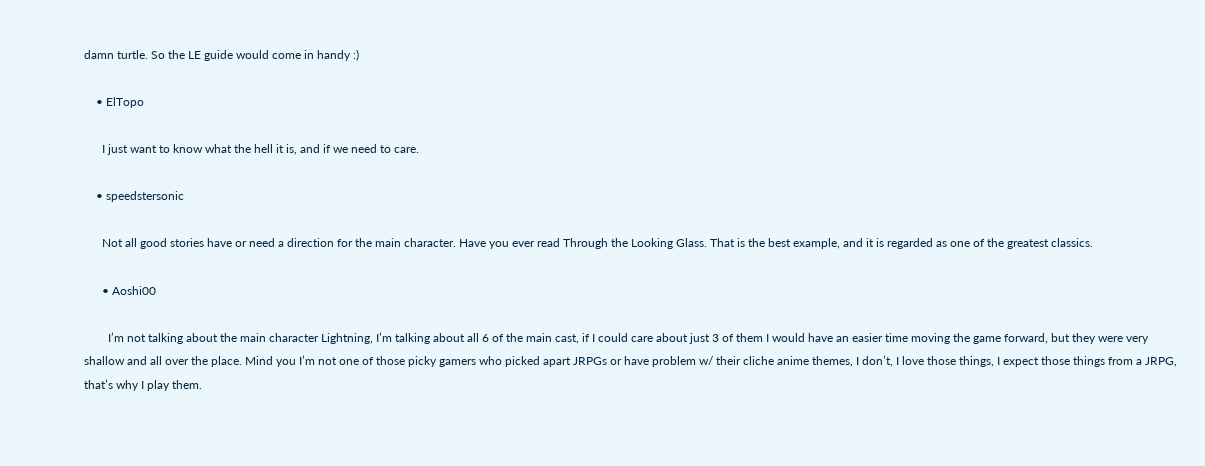damn turtle. So the LE guide would come in handy :)

    • ElTopo

      I just want to know what the hell it is, and if we need to care.

    • speedstersonic

      Not all good stories have or need a direction for the main character. Have you ever read Through the Looking Glass. That is the best example, and it is regarded as one of the greatest classics.

      • Aoshi00

        I’m not talking about the main character Lightning, I’m talking about all 6 of the main cast, if I could care about just 3 of them I would have an easier time moving the game forward, but they were very shallow and all over the place. Mind you I’m not one of those picky gamers who picked apart JRPGs or have problem w/ their cliche anime themes, I don’t, I love those things, I expect those things from a JRPG, that’s why I play them.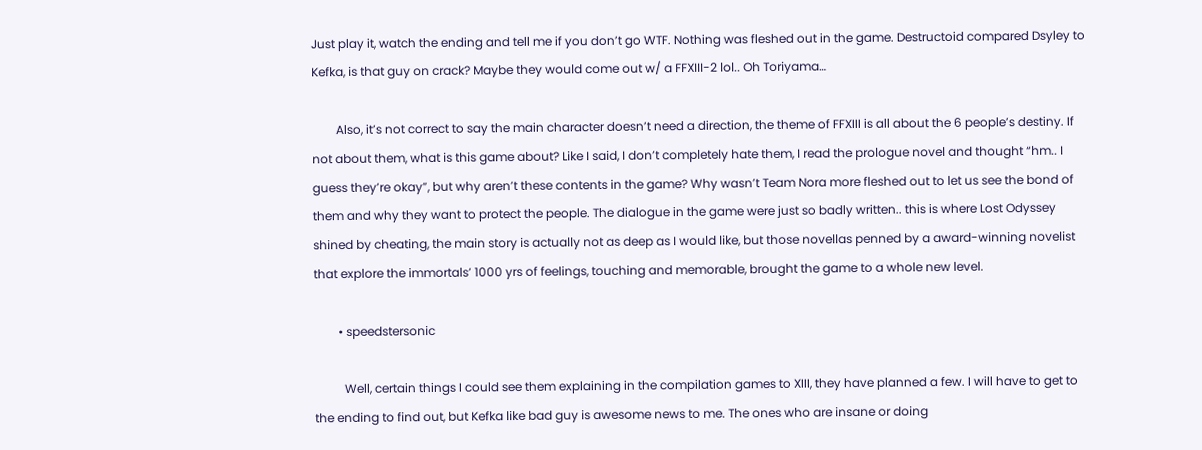Just play it, watch the ending and tell me if you don’t go WTF. Nothing was fleshed out in the game. Destructoid compared Dsyley to Kefka, is that guy on crack? Maybe they would come out w/ a FFXIII-2 lol.. Oh Toriyama…

        Also, it’s not correct to say the main character doesn’t need a direction, the theme of FFXIII is all about the 6 people’s destiny. If not about them, what is this game about? Like I said, I don’t completely hate them, I read the prologue novel and thought “hm.. I guess they’re okay”, but why aren’t these contents in the game? Why wasn’t Team Nora more fleshed out to let us see the bond of them and why they want to protect the people. The dialogue in the game were just so badly written.. this is where Lost Odyssey shined by cheating, the main story is actually not as deep as I would like, but those novellas penned by a award-winning novelist that explore the immortals’ 1000 yrs of feelings, touching and memorable, brought the game to a whole new level.

        • speedstersonic

          Well, certain things I could see them explaining in the compilation games to XIII, they have planned a few. I will have to get to the ending to find out, but Kefka like bad guy is awesome news to me. The ones who are insane or doing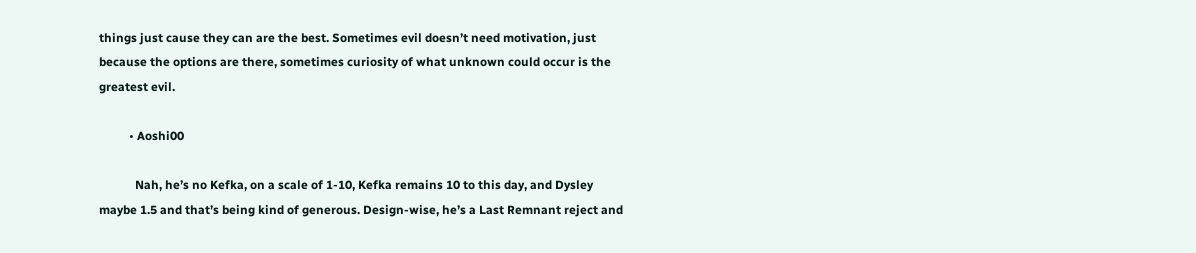things just cause they can are the best. Sometimes evil doesn’t need motivation, just because the options are there, sometimes curiosity of what unknown could occur is the greatest evil.

          • Aoshi00

            Nah, he’s no Kefka, on a scale of 1-10, Kefka remains 10 to this day, and Dysley maybe 1.5 and that’s being kind of generous. Design-wise, he’s a Last Remnant reject and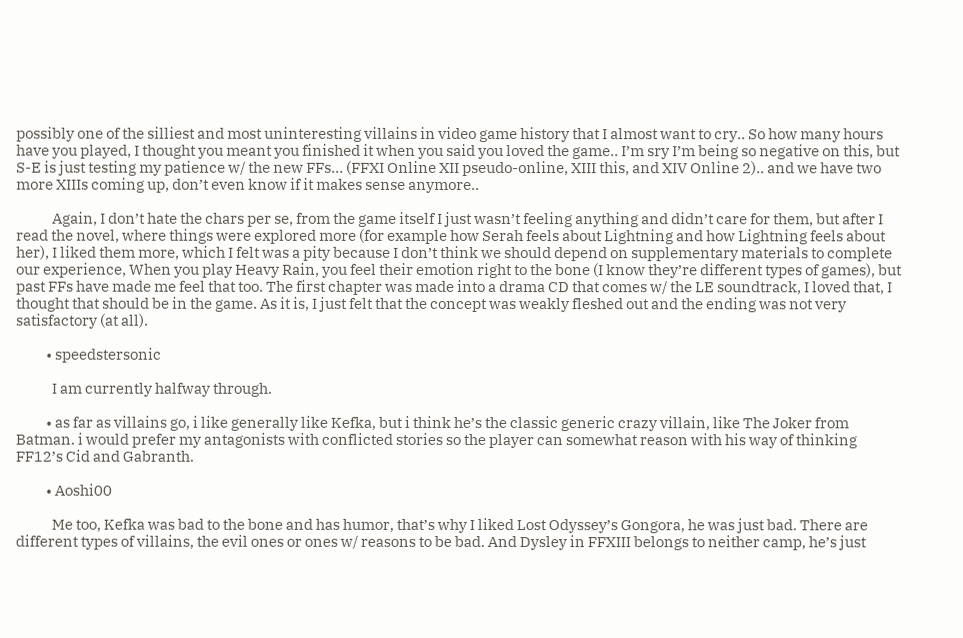possibly one of the silliest and most uninteresting villains in video game history that I almost want to cry.. So how many hours have you played, I thought you meant you finished it when you said you loved the game.. I’m sry I’m being so negative on this, but S-E is just testing my patience w/ the new FFs… (FFXI Online XII pseudo-online, XIII this, and XIV Online 2).. and we have two more XIIIs coming up, don’t even know if it makes sense anymore..

            Again, I don’t hate the chars per se, from the game itself I just wasn’t feeling anything and didn’t care for them, but after I read the novel, where things were explored more (for example how Serah feels about Lightning and how Lightning feels about her), I liked them more, which I felt was a pity because I don’t think we should depend on supplementary materials to complete our experience, When you play Heavy Rain, you feel their emotion right to the bone (I know they’re different types of games), but past FFs have made me feel that too. The first chapter was made into a drama CD that comes w/ the LE soundtrack, I loved that, I thought that should be in the game. As it is, I just felt that the concept was weakly fleshed out and the ending was not very satisfactory (at all).

          • speedstersonic

            I am currently halfway through.

          • as far as villains go, i like generally like Kefka, but i think he’s the classic generic crazy villain, like The Joker from Batman. i would prefer my antagonists with conflicted stories so the player can somewhat reason with his way of thinking FF12’s Cid and Gabranth.

          • Aoshi00

            Me too, Kefka was bad to the bone and has humor, that’s why I liked Lost Odyssey’s Gongora, he was just bad. There are different types of villains, the evil ones or ones w/ reasons to be bad. And Dysley in FFXIII belongs to neither camp, he’s just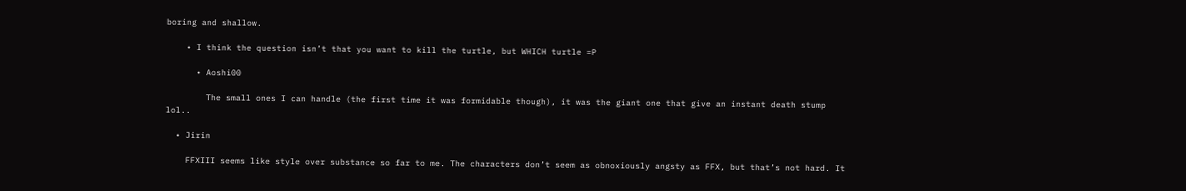boring and shallow.

    • I think the question isn’t that you want to kill the turtle, but WHICH turtle =P

      • Aoshi00

        The small ones I can handle (the first time it was formidable though), it was the giant one that give an instant death stump lol..

  • Jirin

    FFXIII seems like style over substance so far to me. The characters don’t seem as obnoxiously angsty as FFX, but that’s not hard. It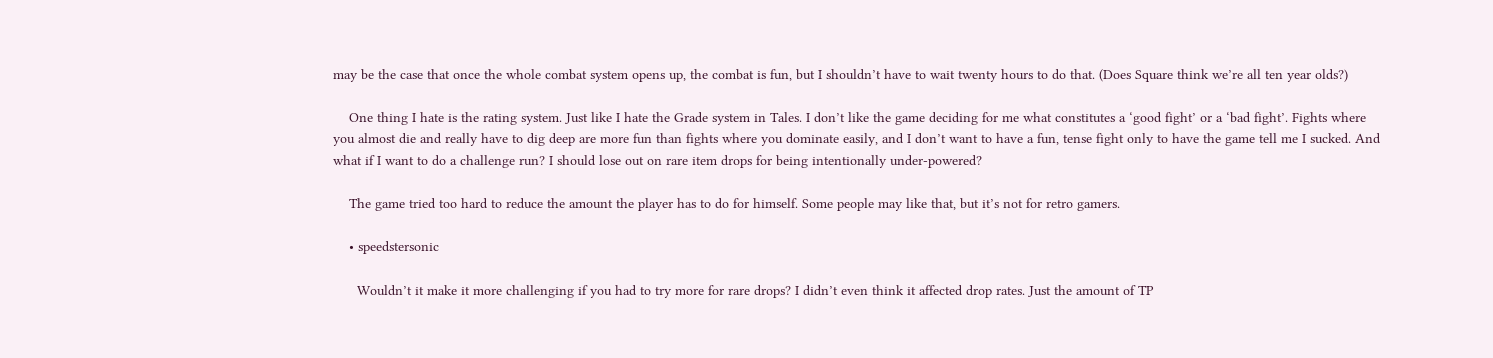may be the case that once the whole combat system opens up, the combat is fun, but I shouldn’t have to wait twenty hours to do that. (Does Square think we’re all ten year olds?)

    One thing I hate is the rating system. Just like I hate the Grade system in Tales. I don’t like the game deciding for me what constitutes a ‘good fight’ or a ‘bad fight’. Fights where you almost die and really have to dig deep are more fun than fights where you dominate easily, and I don’t want to have a fun, tense fight only to have the game tell me I sucked. And what if I want to do a challenge run? I should lose out on rare item drops for being intentionally under-powered?

    The game tried too hard to reduce the amount the player has to do for himself. Some people may like that, but it’s not for retro gamers.

    • speedstersonic

      Wouldn’t it make it more challenging if you had to try more for rare drops? I didn’t even think it affected drop rates. Just the amount of TP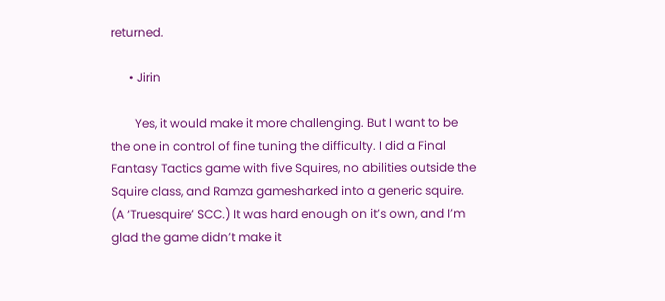returned.

      • Jirin

        Yes, it would make it more challenging. But I want to be the one in control of fine tuning the difficulty. I did a Final Fantasy Tactics game with five Squires, no abilities outside the Squire class, and Ramza gamesharked into a generic squire. (A ‘Truesquire’ SCC.) It was hard enough on it’s own, and I’m glad the game didn’t make it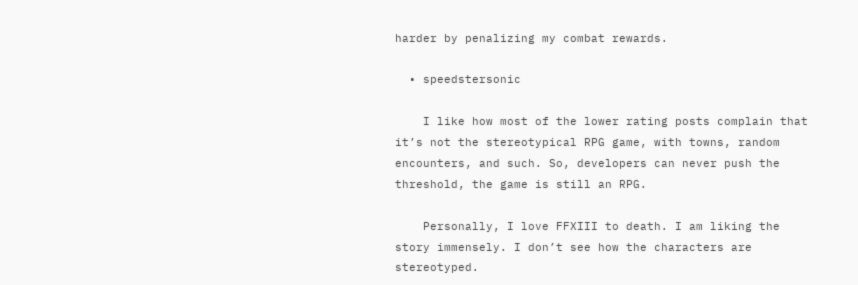harder by penalizing my combat rewards.

  • speedstersonic

    I like how most of the lower rating posts complain that it’s not the stereotypical RPG game, with towns, random encounters, and such. So, developers can never push the threshold, the game is still an RPG.

    Personally, I love FFXIII to death. I am liking the story immensely. I don’t see how the characters are stereotyped.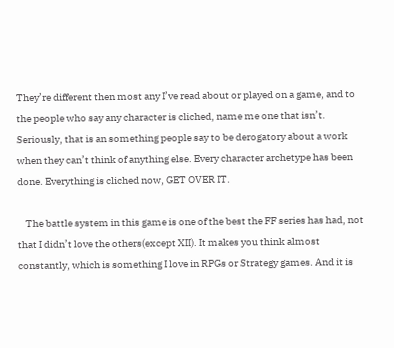They’re different then most any I’ve read about or played on a game, and to the people who say any character is cliched, name me one that isn’t. Seriously, that is an something people say to be derogatory about a work when they can’t think of anything else. Every character archetype has been done. Everything is cliched now, GET OVER IT.

    The battle system in this game is one of the best the FF series has had, not that I didn’t love the others(except XII). It makes you think almost constantly, which is something I love in RPGs or Strategy games. And it is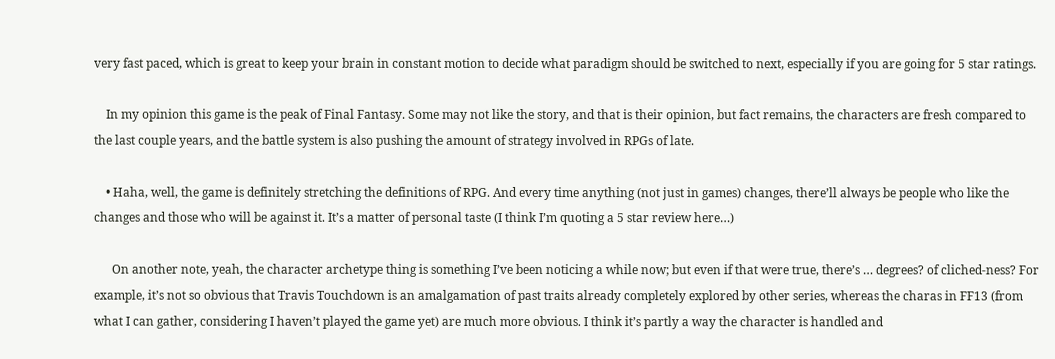very fast paced, which is great to keep your brain in constant motion to decide what paradigm should be switched to next, especially if you are going for 5 star ratings.

    In my opinion this game is the peak of Final Fantasy. Some may not like the story, and that is their opinion, but fact remains, the characters are fresh compared to the last couple years, and the battle system is also pushing the amount of strategy involved in RPGs of late.

    • Haha, well, the game is definitely stretching the definitions of RPG. And every time anything (not just in games) changes, there’ll always be people who like the changes and those who will be against it. It’s a matter of personal taste (I think I’m quoting a 5 star review here…)

      On another note, yeah, the character archetype thing is something I’ve been noticing a while now; but even if that were true, there’s … degrees? of cliched-ness? For example, it’s not so obvious that Travis Touchdown is an amalgamation of past traits already completely explored by other series, whereas the charas in FF13 (from what I can gather, considering I haven’t played the game yet) are much more obvious. I think it’s partly a way the character is handled and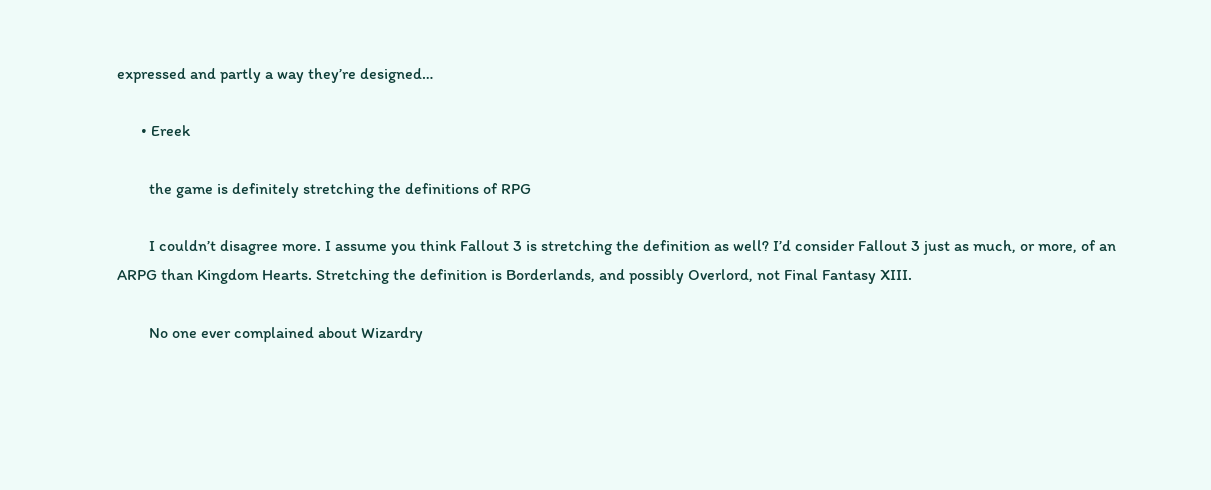expressed and partly a way they’re designed…

      • Ereek

        the game is definitely stretching the definitions of RPG

        I couldn’t disagree more. I assume you think Fallout 3 is stretching the definition as well? I’d consider Fallout 3 just as much, or more, of an ARPG than Kingdom Hearts. Stretching the definition is Borderlands, and possibly Overlord, not Final Fantasy XIII.

        No one ever complained about Wizardry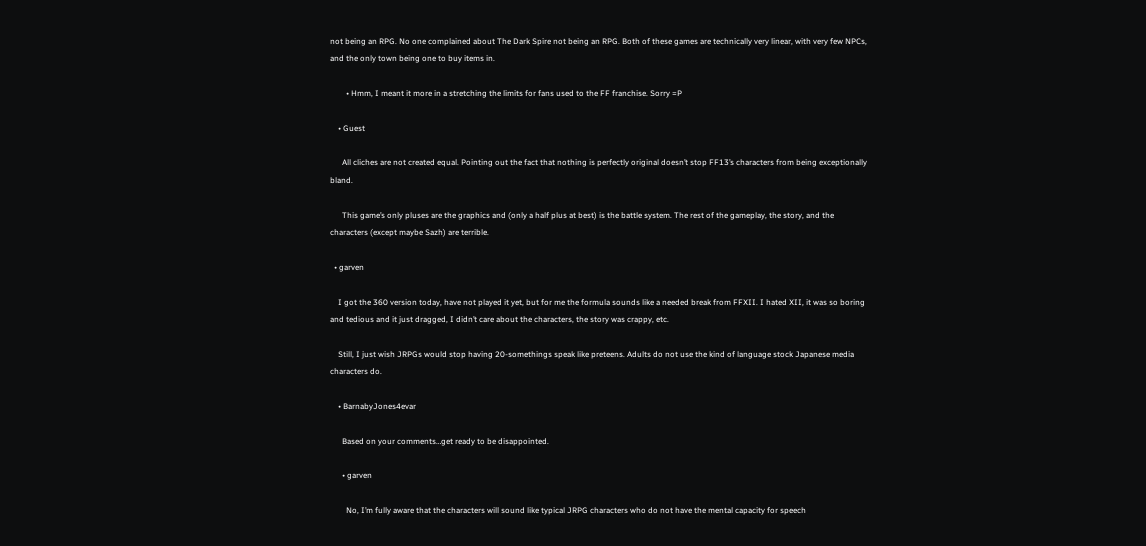not being an RPG. No one complained about The Dark Spire not being an RPG. Both of these games are technically very linear, with very few NPCs, and the only town being one to buy items in.

        • Hmm, I meant it more in a stretching the limits for fans used to the FF franchise. Sorry =P

    • Guest

      All cliches are not created equal. Pointing out the fact that nothing is perfectly original doesn’t stop FF13’s characters from being exceptionally bland.

      This game’s only pluses are the graphics and (only a half plus at best) is the battle system. The rest of the gameplay, the story, and the characters (except maybe Sazh) are terrible.

  • garven

    I got the 360 version today, have not played it yet, but for me the formula sounds like a needed break from FFXII. I hated XII, it was so boring and tedious and it just dragged, I didn’t care about the characters, the story was crappy, etc.

    Still, I just wish JRPGs would stop having 20-somethings speak like preteens. Adults do not use the kind of language stock Japanese media characters do.

    • BarnabyJones4evar

      Based on your comments…get ready to be disappointed.

      • garven

        No, I’m fully aware that the characters will sound like typical JRPG characters who do not have the mental capacity for speech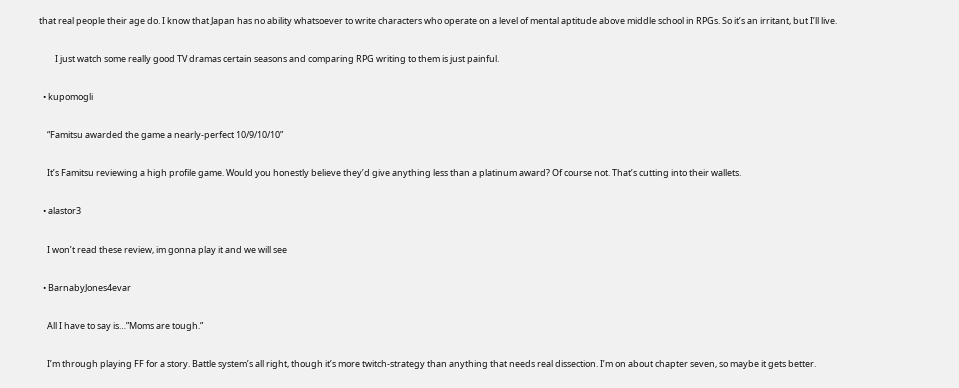that real people their age do. I know that Japan has no ability whatsoever to write characters who operate on a level of mental aptitude above middle school in RPGs. So it’s an irritant, but I’ll live.

        I just watch some really good TV dramas certain seasons and comparing RPG writing to them is just painful.

  • kupomogli

    “Famitsu awarded the game a nearly-perfect 10/9/10/10”

    It’s Famitsu reviewing a high profile game. Would you honestly believe they’d give anything less than a platinum award? Of course not. That’s cutting into their wallets.

  • alastor3

    I won’t read these review, im gonna play it and we will see

  • BarnabyJones4evar

    All I have to say is…”Moms are tough.”

    I’m through playing FF for a story. Battle system’s all right, though it’s more twitch-strategy than anything that needs real dissection. I’m on about chapter seven, so maybe it gets better.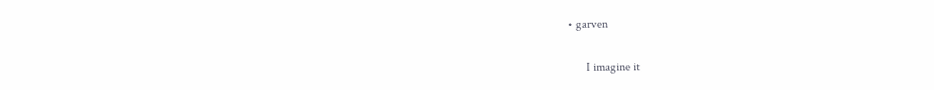• garven

      I imagine it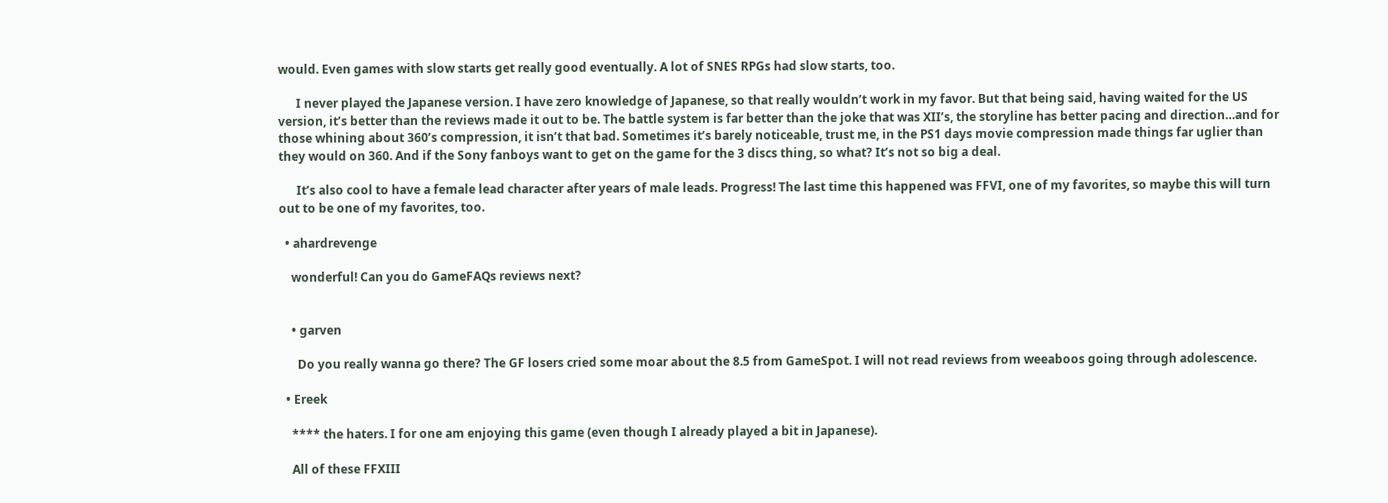would. Even games with slow starts get really good eventually. A lot of SNES RPGs had slow starts, too.

      I never played the Japanese version. I have zero knowledge of Japanese, so that really wouldn’t work in my favor. But that being said, having waited for the US version, it’s better than the reviews made it out to be. The battle system is far better than the joke that was XII’s, the storyline has better pacing and direction…and for those whining about 360’s compression, it isn’t that bad. Sometimes it’s barely noticeable, trust me, in the PS1 days movie compression made things far uglier than they would on 360. And if the Sony fanboys want to get on the game for the 3 discs thing, so what? It’s not so big a deal.

      It’s also cool to have a female lead character after years of male leads. Progress! The last time this happened was FFVI, one of my favorites, so maybe this will turn out to be one of my favorites, too.

  • ahardrevenge

    wonderful! Can you do GameFAQs reviews next?


    • garven

      Do you really wanna go there? The GF losers cried some moar about the 8.5 from GameSpot. I will not read reviews from weeaboos going through adolescence.

  • Ereek

    **** the haters. I for one am enjoying this game (even though I already played a bit in Japanese).

    All of these FFXIII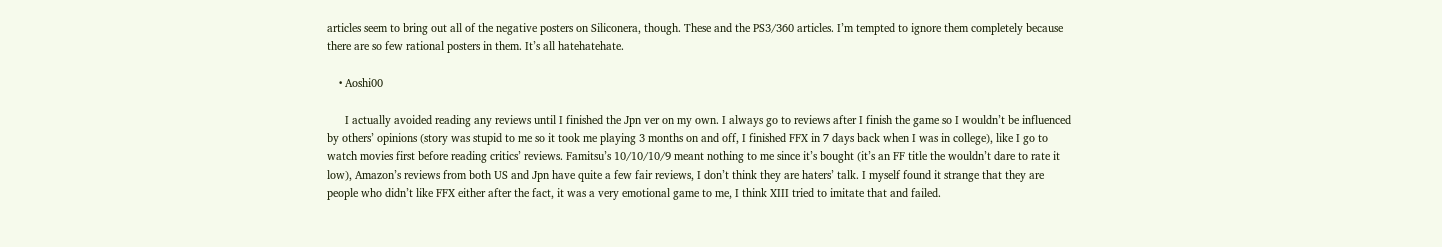articles seem to bring out all of the negative posters on Siliconera, though. These and the PS3/360 articles. I’m tempted to ignore them completely because there are so few rational posters in them. It’s all hatehatehate.

    • Aoshi00

      I actually avoided reading any reviews until I finished the Jpn ver on my own. I always go to reviews after I finish the game so I wouldn’t be influenced by others’ opinions (story was stupid to me so it took me playing 3 months on and off, I finished FFX in 7 days back when I was in college), like I go to watch movies first before reading critics’ reviews. Famitsu’s 10/10/10/9 meant nothing to me since it’s bought (it’s an FF title the wouldn’t dare to rate it low), Amazon’s reviews from both US and Jpn have quite a few fair reviews, I don’t think they are haters’ talk. I myself found it strange that they are people who didn’t like FFX either after the fact, it was a very emotional game to me, I think XIII tried to imitate that and failed.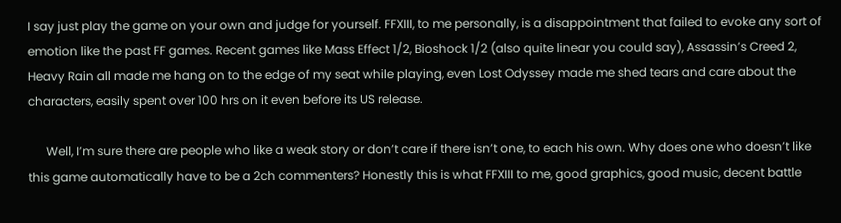I say just play the game on your own and judge for yourself. FFXIII, to me personally, is a disappointment that failed to evoke any sort of emotion like the past FF games. Recent games like Mass Effect 1/2, Bioshock 1/2 (also quite linear you could say), Assassin’s Creed 2, Heavy Rain all made me hang on to the edge of my seat while playing, even Lost Odyssey made me shed tears and care about the characters, easily spent over 100 hrs on it even before its US release.

      Well, I’m sure there are people who like a weak story or don’t care if there isn’t one, to each his own. Why does one who doesn’t like this game automatically have to be a 2ch commenters? Honestly this is what FFXIII to me, good graphics, good music, decent battle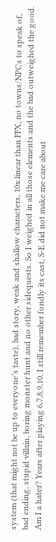system (that might not be up to everyone’s taste), bad story, weak and shallow characters, 10x linear than FFX, no towns/NPCs to speak of, bad ending, stupid villain, boring monster hunt and no other sidequests. So I weighed in all those elements and the bad outweighed the good. Am I a hater? Years after playing 6,7,8,9,10, I still remember fondly its cast, S-E did not make me care about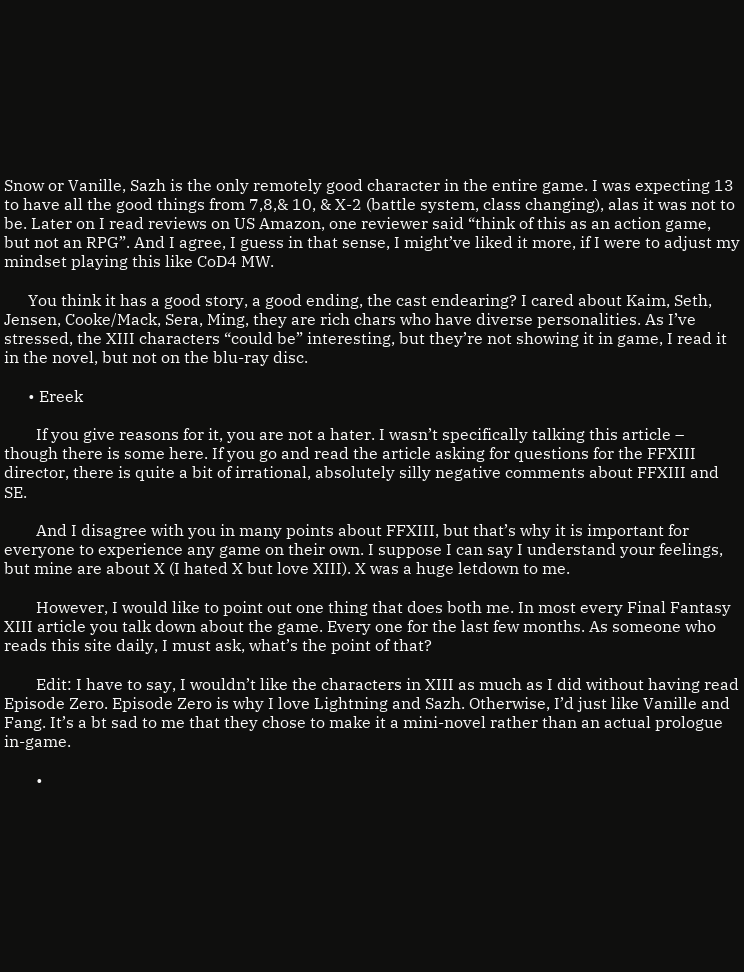Snow or Vanille, Sazh is the only remotely good character in the entire game. I was expecting 13 to have all the good things from 7,8,& 10, & X-2 (battle system, class changing), alas it was not to be. Later on I read reviews on US Amazon, one reviewer said “think of this as an action game, but not an RPG”. And I agree, I guess in that sense, I might’ve liked it more, if I were to adjust my mindset playing this like CoD4 MW.

      You think it has a good story, a good ending, the cast endearing? I cared about Kaim, Seth, Jensen, Cooke/Mack, Sera, Ming, they are rich chars who have diverse personalities. As I’ve stressed, the XIII characters “could be” interesting, but they’re not showing it in game, I read it in the novel, but not on the blu-ray disc.

      • Ereek

        If you give reasons for it, you are not a hater. I wasn’t specifically talking this article – though there is some here. If you go and read the article asking for questions for the FFXIII director, there is quite a bit of irrational, absolutely silly negative comments about FFXIII and SE.

        And I disagree with you in many points about FFXIII, but that’s why it is important for everyone to experience any game on their own. I suppose I can say I understand your feelings, but mine are about X (I hated X but love XIII). X was a huge letdown to me.

        However, I would like to point out one thing that does both me. In most every Final Fantasy XIII article you talk down about the game. Every one for the last few months. As someone who reads this site daily, I must ask, what’s the point of that?

        Edit: I have to say, I wouldn’t like the characters in XIII as much as I did without having read Episode Zero. Episode Zero is why I love Lightning and Sazh. Otherwise, I’d just like Vanille and Fang. It’s a bt sad to me that they chose to make it a mini-novel rather than an actual prologue in-game.

        •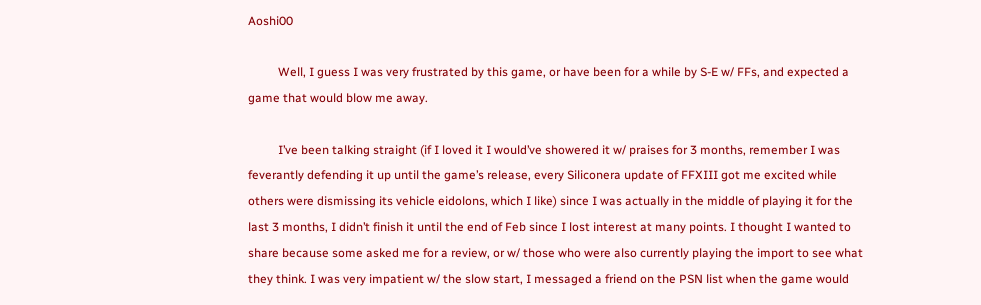Aoshi00

          Well, I guess I was very frustrated by this game, or have been for a while by S-E w/ FFs, and expected a game that would blow me away.

          I’ve been talking straight (if I loved it I would’ve showered it w/ praises for 3 months, remember I was feverantly defending it up until the game’s release, every Siliconera update of FFXIII got me excited while others were dismissing its vehicle eidolons, which I like) since I was actually in the middle of playing it for the last 3 months, I didn’t finish it until the end of Feb since I lost interest at many points. I thought I wanted to share because some asked me for a review, or w/ those who were also currently playing the import to see what they think. I was very impatient w/ the slow start, I messaged a friend on the PSN list when the game would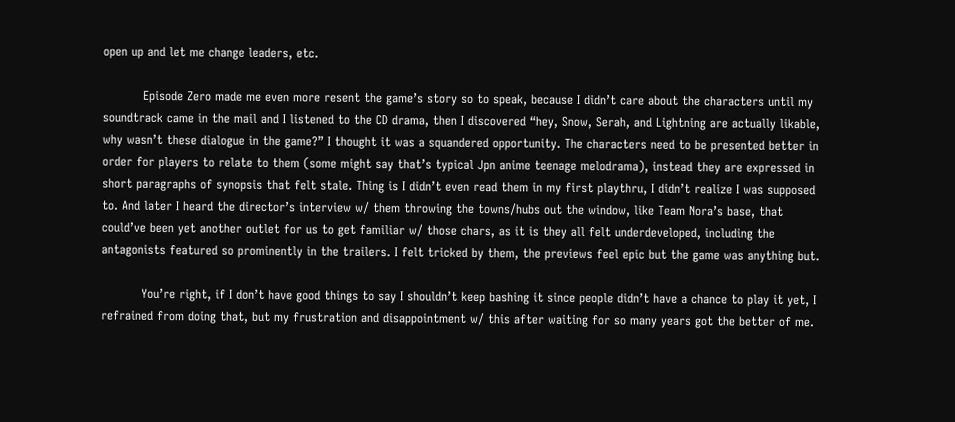open up and let me change leaders, etc.

          Episode Zero made me even more resent the game’s story so to speak, because I didn’t care about the characters until my soundtrack came in the mail and I listened to the CD drama, then I discovered “hey, Snow, Serah, and Lightning are actually likable, why wasn’t these dialogue in the game?” I thought it was a squandered opportunity. The characters need to be presented better in order for players to relate to them (some might say that’s typical Jpn anime teenage melodrama), instead they are expressed in short paragraphs of synopsis that felt stale. Thing is I didn’t even read them in my first playthru, I didn’t realize I was supposed to. And later I heard the director’s interview w/ them throwing the towns/hubs out the window, like Team Nora’s base, that could’ve been yet another outlet for us to get familiar w/ those chars, as it is they all felt underdeveloped, including the antagonists featured so prominently in the trailers. I felt tricked by them, the previews feel epic but the game was anything but.

          You’re right, if I don’t have good things to say I shouldn’t keep bashing it since people didn’t have a chance to play it yet, I refrained from doing that, but my frustration and disappointment w/ this after waiting for so many years got the better of me.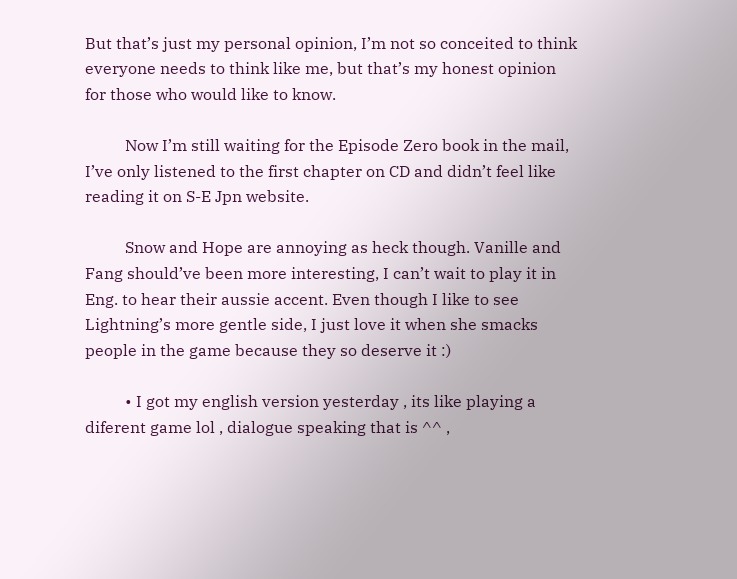But that’s just my personal opinion, I’m not so conceited to think everyone needs to think like me, but that’s my honest opinion for those who would like to know.

          Now I’m still waiting for the Episode Zero book in the mail, I’ve only listened to the first chapter on CD and didn’t feel like reading it on S-E Jpn website.

          Snow and Hope are annoying as heck though. Vanille and Fang should’ve been more interesting, I can’t wait to play it in Eng. to hear their aussie accent. Even though I like to see Lightning’s more gentle side, I just love it when she smacks people in the game because they so deserve it :)

          • I got my english version yesterday , its like playing a diferent game lol , dialogue speaking that is ^^ ,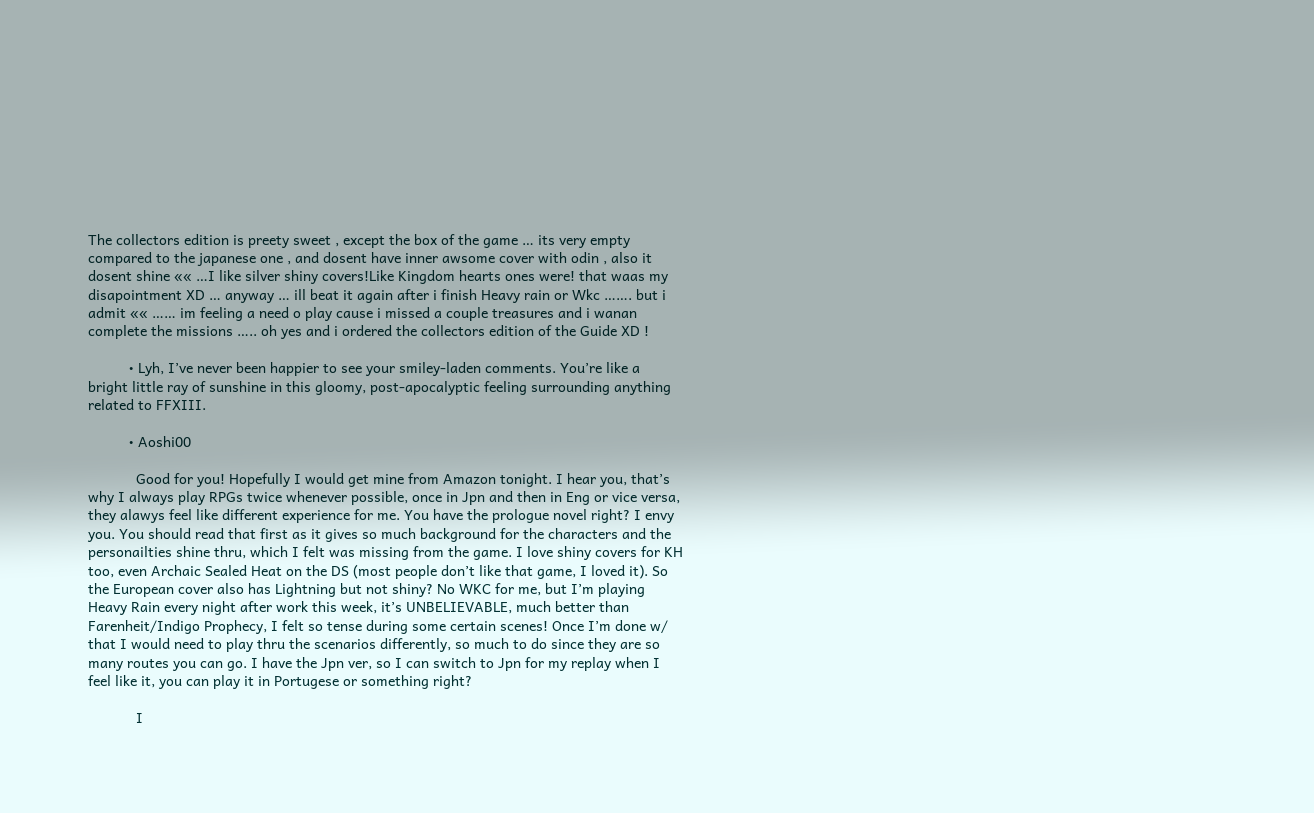The collectors edition is preety sweet , except the box of the game … its very empty compared to the japanese one , and dosent have inner awsome cover with odin , also it dosent shine «« …I like silver shiny covers!Like Kingdom hearts ones were! that waas my disapointment XD … anyway … ill beat it again after i finish Heavy rain or Wkc ……. but i admit «« …… im feeling a need o play cause i missed a couple treasures and i wanan complete the missions ….. oh yes and i ordered the collectors edition of the Guide XD !

          • Lyh, I’ve never been happier to see your smiley-laden comments. You’re like a bright little ray of sunshine in this gloomy, post-apocalyptic feeling surrounding anything related to FFXIII.

          • Aoshi00

            Good for you! Hopefully I would get mine from Amazon tonight. I hear you, that’s why I always play RPGs twice whenever possible, once in Jpn and then in Eng or vice versa, they alawys feel like different experience for me. You have the prologue novel right? I envy you. You should read that first as it gives so much background for the characters and the personailties shine thru, which I felt was missing from the game. I love shiny covers for KH too, even Archaic Sealed Heat on the DS (most people don’t like that game, I loved it). So the European cover also has Lightning but not shiny? No WKC for me, but I’m playing Heavy Rain every night after work this week, it’s UNBELIEVABLE, much better than Farenheit/Indigo Prophecy, I felt so tense during some certain scenes! Once I’m done w/ that I would need to play thru the scenarios differently, so much to do since they are so many routes you can go. I have the Jpn ver, so I can switch to Jpn for my replay when I feel like it, you can play it in Portugese or something right?

            I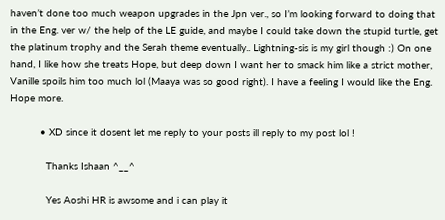haven’t done too much weapon upgrades in the Jpn ver., so I’m looking forward to doing that in the Eng. ver w/ the help of the LE guide, and maybe I could take down the stupid turtle, get the platinum trophy and the Serah theme eventually.. Lightning-sis is my girl though :) On one hand, I like how she treats Hope, but deep down I want her to smack him like a strict mother, Vanille spoils him too much lol (Maaya was so good right). I have a feeling I would like the Eng. Hope more.

          • XD since it dosent let me reply to your posts ill reply to my post lol !

            Thanks Ishaan ^__^

            Yes Aoshi HR is awsome and i can play it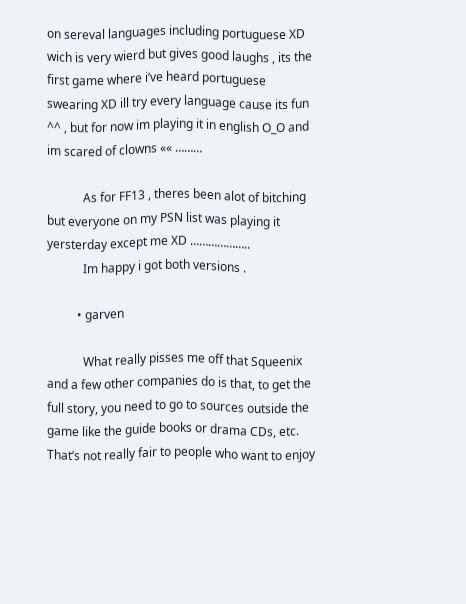on sereval languages including portuguese XD wich is very wierd but gives good laughs , its the first game where i’ve heard portuguese swearing XD ill try every language cause its fun ^^ , but for now im playing it in english O_O and im scared of clowns «« ………

            As for FF13 , theres been alot of bitching but everyone on my PSN list was playing it yersterday except me XD ………………..
            Im happy i got both versions .

          • garven

            What really pisses me off that Squeenix and a few other companies do is that, to get the full story, you need to go to sources outside the game like the guide books or drama CDs, etc. That’s not really fair to people who want to enjoy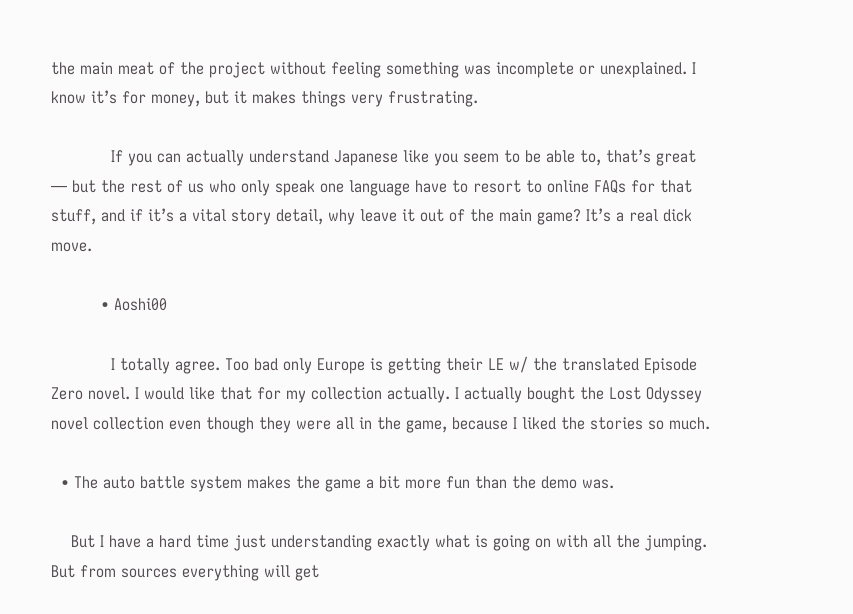the main meat of the project without feeling something was incomplete or unexplained. I know it’s for money, but it makes things very frustrating.

            If you can actually understand Japanese like you seem to be able to, that’s great — but the rest of us who only speak one language have to resort to online FAQs for that stuff, and if it’s a vital story detail, why leave it out of the main game? It’s a real dick move.

          • Aoshi00

            I totally agree. Too bad only Europe is getting their LE w/ the translated Episode Zero novel. I would like that for my collection actually. I actually bought the Lost Odyssey novel collection even though they were all in the game, because I liked the stories so much.

  • The auto battle system makes the game a bit more fun than the demo was.

    But I have a hard time just understanding exactly what is going on with all the jumping. But from sources everything will get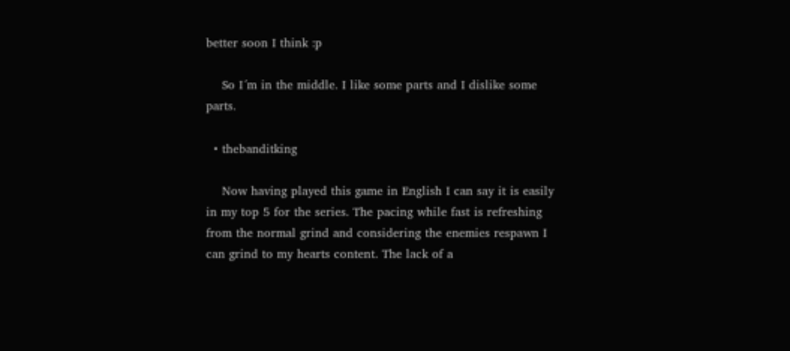better soon I think :p

    So I´m in the middle. I like some parts and I dislike some parts.

  • thebanditking

    Now having played this game in English I can say it is easily in my top 5 for the series. The pacing while fast is refreshing from the normal grind and considering the enemies respawn I can grind to my hearts content. The lack of a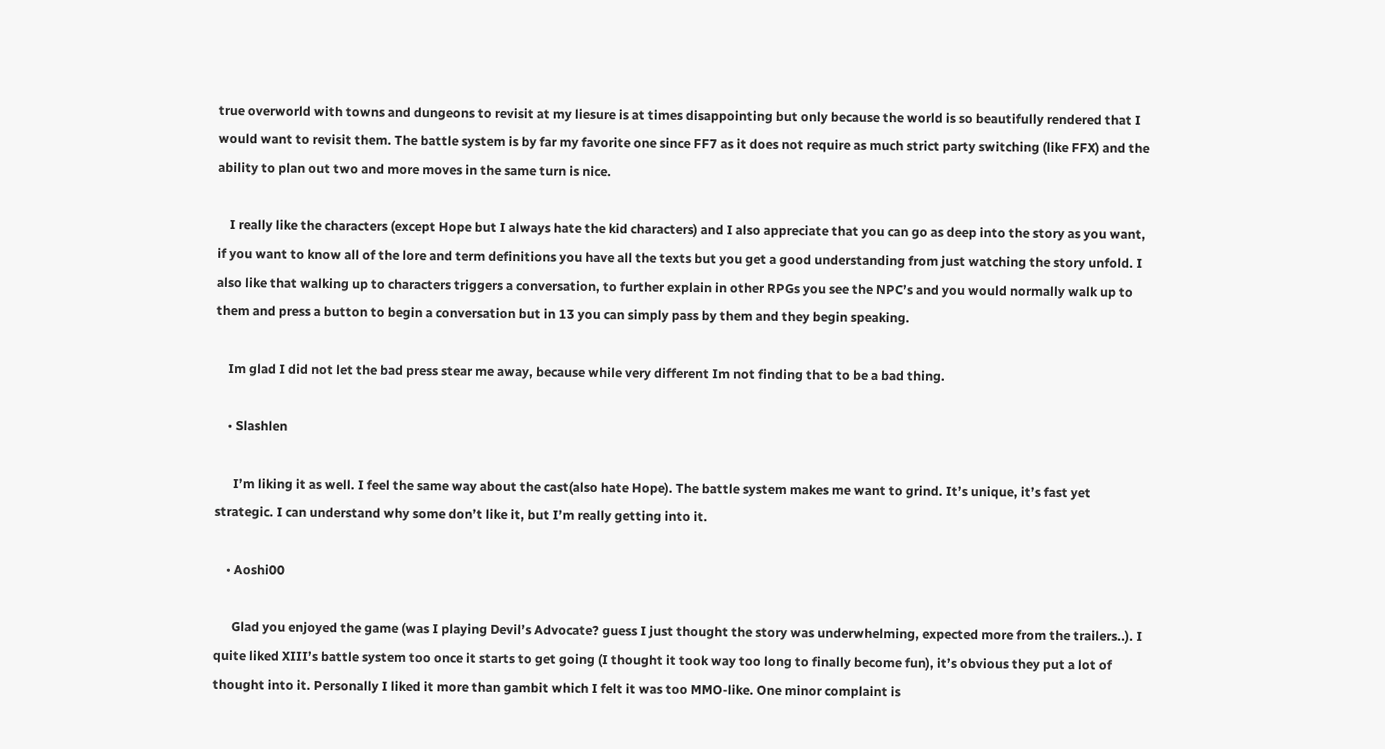true overworld with towns and dungeons to revisit at my liesure is at times disappointing but only because the world is so beautifully rendered that I would want to revisit them. The battle system is by far my favorite one since FF7 as it does not require as much strict party switching (like FFX) and the ability to plan out two and more moves in the same turn is nice.

    I really like the characters (except Hope but I always hate the kid characters) and I also appreciate that you can go as deep into the story as you want, if you want to know all of the lore and term definitions you have all the texts but you get a good understanding from just watching the story unfold. I also like that walking up to characters triggers a conversation, to further explain in other RPGs you see the NPC’s and you would normally walk up to them and press a button to begin a conversation but in 13 you can simply pass by them and they begin speaking.

    Im glad I did not let the bad press stear me away, because while very different Im not finding that to be a bad thing.

    • Slashlen

      I’m liking it as well. I feel the same way about the cast(also hate Hope). The battle system makes me want to grind. It’s unique, it’s fast yet strategic. I can understand why some don’t like it, but I’m really getting into it.

    • Aoshi00

      Glad you enjoyed the game (was I playing Devil’s Advocate? guess I just thought the story was underwhelming, expected more from the trailers..). I quite liked XIII’s battle system too once it starts to get going (I thought it took way too long to finally become fun), it’s obvious they put a lot of thought into it. Personally I liked it more than gambit which I felt it was too MMO-like. One minor complaint is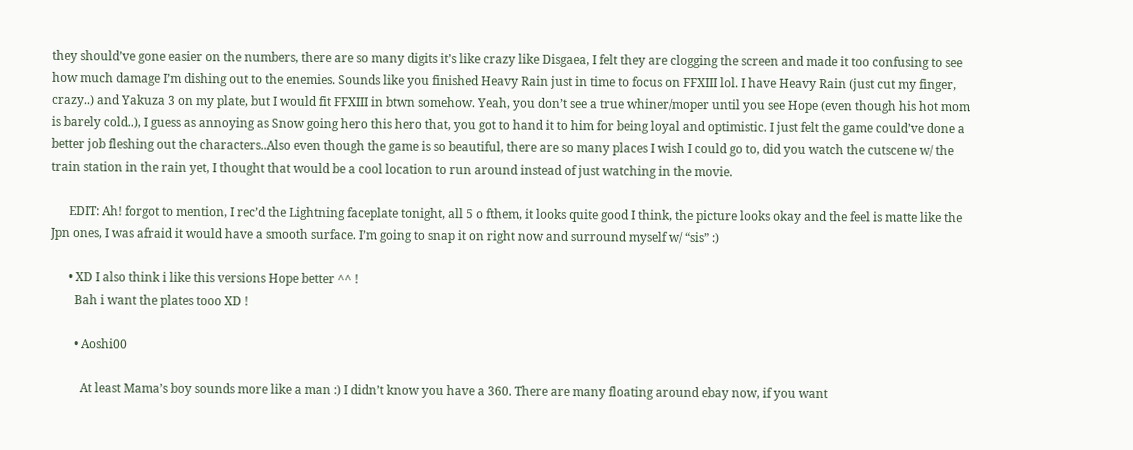they should’ve gone easier on the numbers, there are so many digits it’s like crazy like Disgaea, I felt they are clogging the screen and made it too confusing to see how much damage I’m dishing out to the enemies. Sounds like you finished Heavy Rain just in time to focus on FFXIII lol. I have Heavy Rain (just cut my finger, crazy..) and Yakuza 3 on my plate, but I would fit FFXIII in btwn somehow. Yeah, you don’t see a true whiner/moper until you see Hope (even though his hot mom is barely cold..), I guess as annoying as Snow going hero this hero that, you got to hand it to him for being loyal and optimistic. I just felt the game could’ve done a better job fleshing out the characters..Also even though the game is so beautiful, there are so many places I wish I could go to, did you watch the cutscene w/ the train station in the rain yet, I thought that would be a cool location to run around instead of just watching in the movie.

      EDIT: Ah! forgot to mention, I rec’d the Lightning faceplate tonight, all 5 o fthem, it looks quite good I think, the picture looks okay and the feel is matte like the Jpn ones, I was afraid it would have a smooth surface. I’m going to snap it on right now and surround myself w/ “sis” :)

      • XD I also think i like this versions Hope better ^^ !
        Bah i want the plates tooo XD !

        • Aoshi00

          At least Mama’s boy sounds more like a man :) I didn’t know you have a 360. There are many floating around ebay now, if you want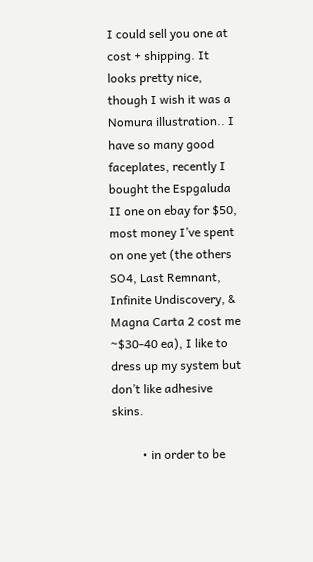I could sell you one at cost + shipping. It looks pretty nice, though I wish it was a Nomura illustration.. I have so many good faceplates, recently I bought the Espgaluda II one on ebay for $50, most money I’ve spent on one yet (the others SO4, Last Remnant, Infinite Undiscovery, & Magna Carta 2 cost me ~$30-40 ea), I like to dress up my system but don’t like adhesive skins.

          • in order to be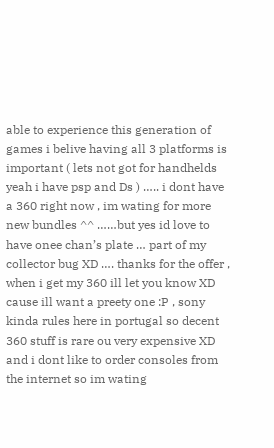able to experience this generation of games i belive having all 3 platforms is important ( lets not got for handhelds yeah i have psp and Ds ) ….. i dont have a 360 right now , im wating for more new bundles ^^ ……but yes id love to have onee chan’s plate … part of my collector bug XD …. thanks for the offer , when i get my 360 ill let you know XD cause ill want a preety one :P , sony kinda rules here in portugal so decent 360 stuff is rare ou very expensive XD and i dont like to order consoles from the internet so im wating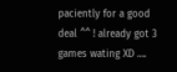paciently for a good deal ^^ ! already got 3 games wating XD ….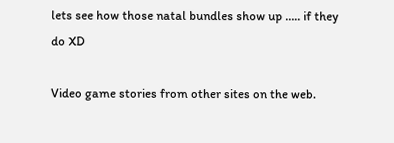lets see how those natal bundles show up ….. if they do XD

Video game stories from other sites on the web.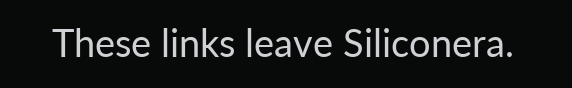These links leave Siliconera.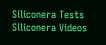Siliconera Tests
Siliconera Videos